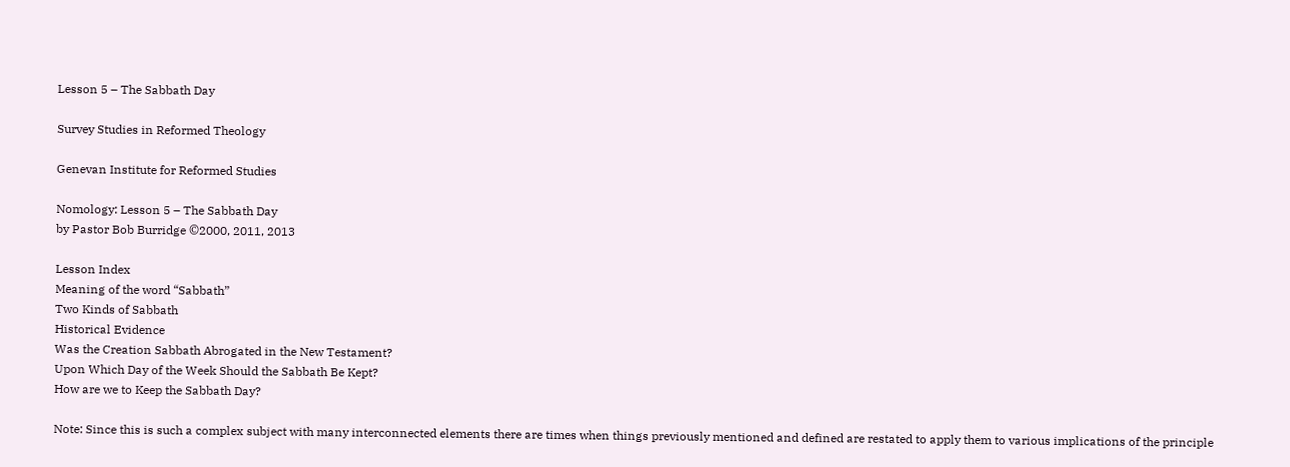Lesson 5 – The Sabbath Day

Survey Studies in Reformed Theology

Genevan Institute for Reformed Studies

Nomology: Lesson 5 – The Sabbath Day
by Pastor Bob Burridge ©2000, 2011, 2013

Lesson Index
Meaning of the word “Sabbath”
Two Kinds of Sabbath
Historical Evidence
Was the Creation Sabbath Abrogated in the New Testament?
Upon Which Day of the Week Should the Sabbath Be Kept?
How are we to Keep the Sabbath Day?

Note: Since this is such a complex subject with many interconnected elements there are times when things previously mentioned and defined are restated to apply them to various implications of the principle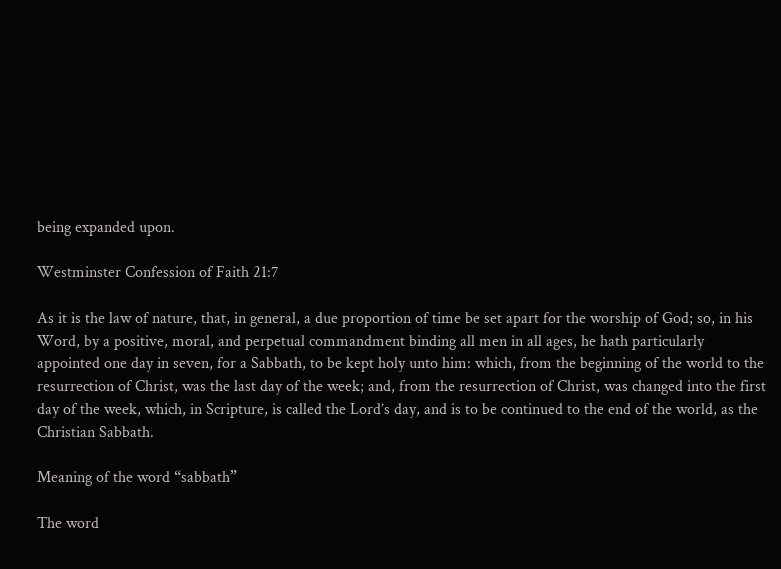being expanded upon.

Westminster Confession of Faith 21:7

As it is the law of nature, that, in general, a due proportion of time be set apart for the worship of God; so, in his Word, by a positive, moral, and perpetual commandment binding all men in all ages, he hath particularly appointed one day in seven, for a Sabbath, to be kept holy unto him: which, from the beginning of the world to the resurrection of Christ, was the last day of the week; and, from the resurrection of Christ, was changed into the first day of the week, which, in Scripture, is called the Lord’s day, and is to be continued to the end of the world, as the Christian Sabbath.

Meaning of the word “sabbath”

The word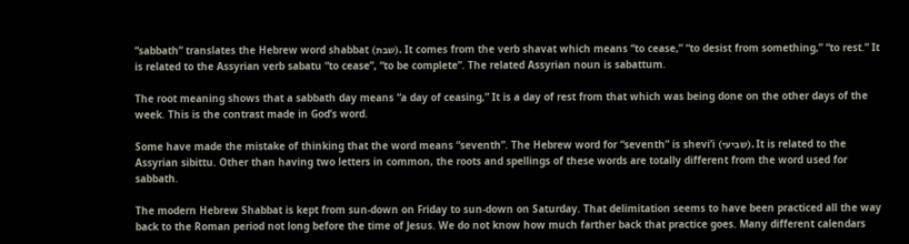“sabbath” translates the Hebrew word shabbat (שבת). It comes from the verb shavat which means “to cease,” “to desist from something,” “to rest.” It is related to the Assyrian verb sabatu “to cease”, “to be complete”. The related Assyrian noun is sabattum.

The root meaning shows that a sabbath day means “a day of ceasing,” It is a day of rest from that which was being done on the other days of the week. This is the contrast made in God’s word.

Some have made the mistake of thinking that the word means “seventh”. The Hebrew word for “seventh” is shevi’i (שביעי). It is related to the Assyrian sibittu. Other than having two letters in common, the roots and spellings of these words are totally different from the word used for sabbath.

The modern Hebrew Shabbat is kept from sun-down on Friday to sun-down on Saturday. That delimitation seems to have been practiced all the way back to the Roman period not long before the time of Jesus. We do not know how much farther back that practice goes. Many different calendars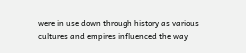were in use down through history as various cultures and empires influenced the way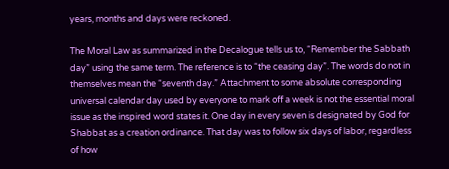years, months and days were reckoned.

The Moral Law as summarized in the Decalogue tells us to, “Remember the Sabbath day” using the same term. The reference is to “the ceasing day”. The words do not in themselves mean the “seventh day.” Attachment to some absolute corresponding universal calendar day used by everyone to mark off a week is not the essential moral issue as the inspired word states it. One day in every seven is designated by God for Shabbat as a creation ordinance. That day was to follow six days of labor, regardless of how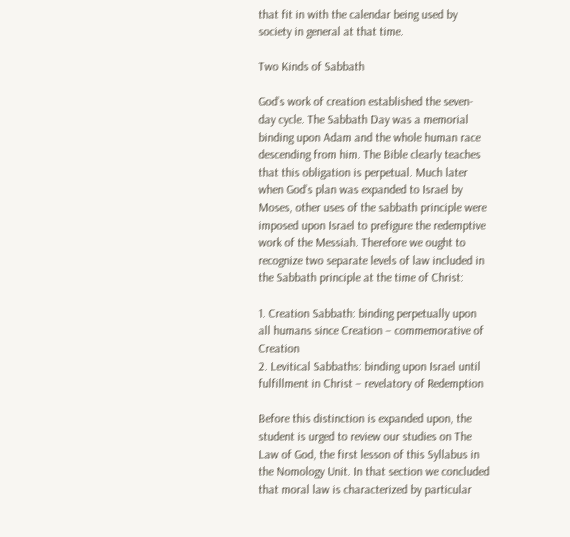that fit in with the calendar being used by society in general at that time.

Two Kinds of Sabbath

God’s work of creation established the seven-day cycle. The Sabbath Day was a memorial binding upon Adam and the whole human race descending from him. The Bible clearly teaches that this obligation is perpetual. Much later when God’s plan was expanded to Israel by Moses, other uses of the sabbath principle were imposed upon Israel to prefigure the redemptive work of the Messiah. Therefore we ought to recognize two separate levels of law included in the Sabbath principle at the time of Christ:

1. Creation Sabbath: binding perpetually upon all humans since Creation – commemorative of Creation
2. Levitical Sabbaths: binding upon Israel until fulfillment in Christ – revelatory of Redemption

Before this distinction is expanded upon, the student is urged to review our studies on The Law of God, the first lesson of this Syllabus in the Nomology Unit. In that section we concluded that moral law is characterized by particular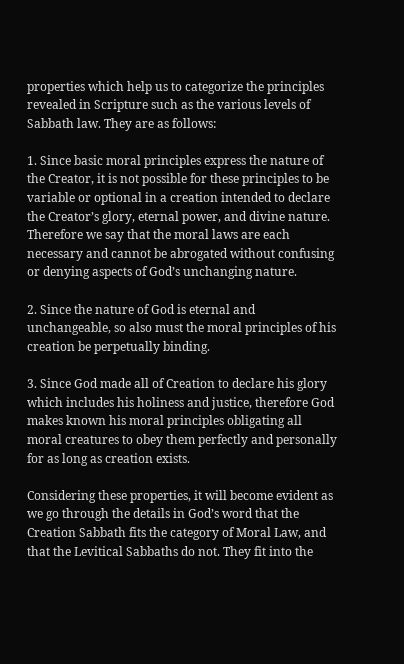properties which help us to categorize the principles revealed in Scripture such as the various levels of Sabbath law. They are as follows:

1. Since basic moral principles express the nature of the Creator, it is not possible for these principles to be variable or optional in a creation intended to declare the Creator’s glory, eternal power, and divine nature. Therefore we say that the moral laws are each necessary and cannot be abrogated without confusing or denying aspects of God’s unchanging nature.

2. Since the nature of God is eternal and unchangeable, so also must the moral principles of his creation be perpetually binding.

3. Since God made all of Creation to declare his glory which includes his holiness and justice, therefore God makes known his moral principles obligating all moral creatures to obey them perfectly and personally for as long as creation exists.

Considering these properties, it will become evident as we go through the details in God’s word that the Creation Sabbath fits the category of Moral Law, and that the Levitical Sabbaths do not. They fit into the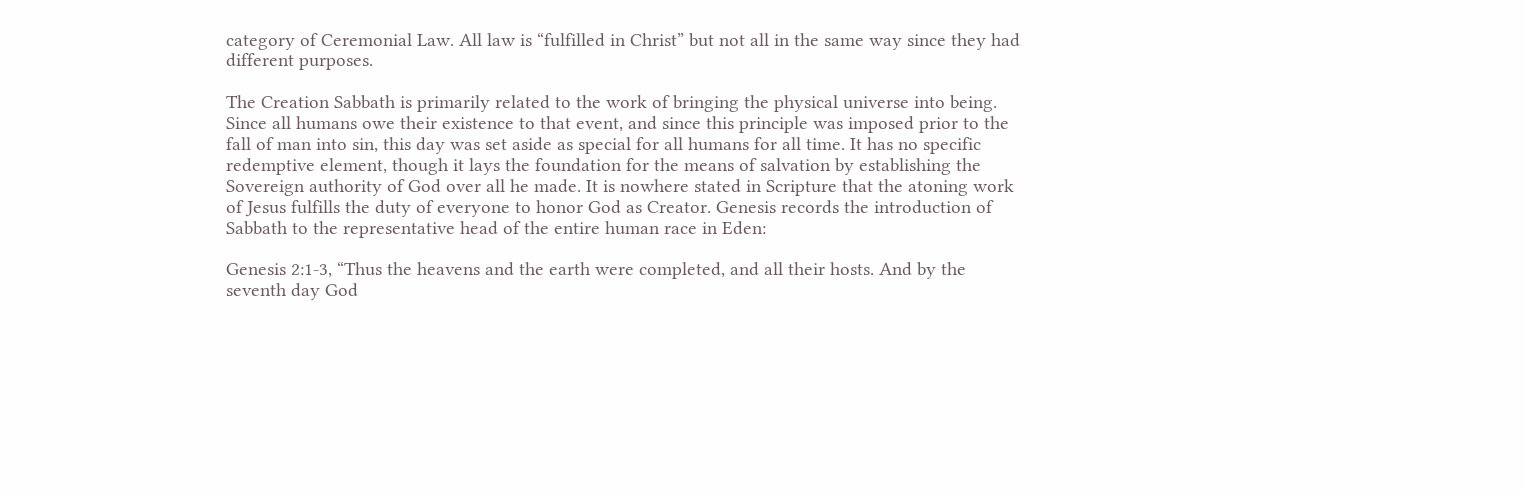category of Ceremonial Law. All law is “fulfilled in Christ” but not all in the same way since they had different purposes.

The Creation Sabbath is primarily related to the work of bringing the physical universe into being. Since all humans owe their existence to that event, and since this principle was imposed prior to the fall of man into sin, this day was set aside as special for all humans for all time. It has no specific redemptive element, though it lays the foundation for the means of salvation by establishing the Sovereign authority of God over all he made. It is nowhere stated in Scripture that the atoning work of Jesus fulfills the duty of everyone to honor God as Creator. Genesis records the introduction of Sabbath to the representative head of the entire human race in Eden:

Genesis 2:1-3, “Thus the heavens and the earth were completed, and all their hosts. And by the seventh day God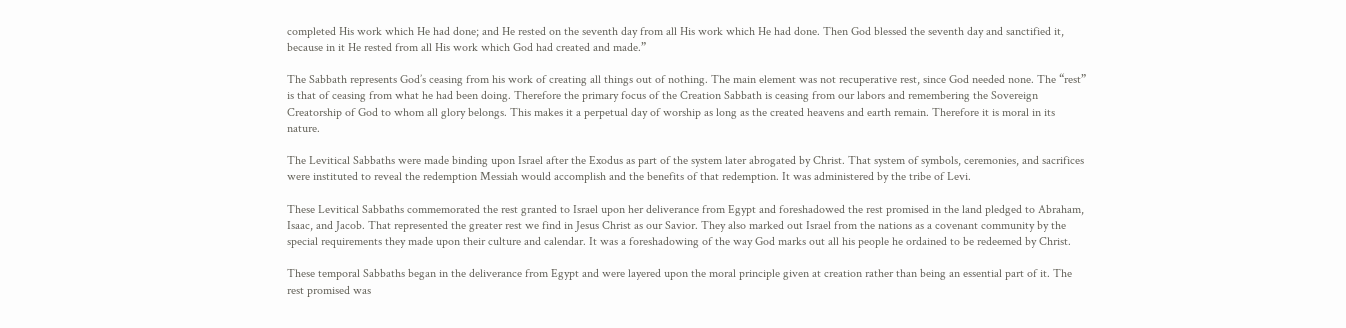completed His work which He had done; and He rested on the seventh day from all His work which He had done. Then God blessed the seventh day and sanctified it, because in it He rested from all His work which God had created and made.”

The Sabbath represents God’s ceasing from his work of creating all things out of nothing. The main element was not recuperative rest, since God needed none. The “rest” is that of ceasing from what he had been doing. Therefore the primary focus of the Creation Sabbath is ceasing from our labors and remembering the Sovereign Creatorship of God to whom all glory belongs. This makes it a perpetual day of worship as long as the created heavens and earth remain. Therefore it is moral in its nature.

The Levitical Sabbaths were made binding upon Israel after the Exodus as part of the system later abrogated by Christ. That system of symbols, ceremonies, and sacrifices were instituted to reveal the redemption Messiah would accomplish and the benefits of that redemption. It was administered by the tribe of Levi.

These Levitical Sabbaths commemorated the rest granted to Israel upon her deliverance from Egypt and foreshadowed the rest promised in the land pledged to Abraham, Isaac, and Jacob. That represented the greater rest we find in Jesus Christ as our Savior. They also marked out Israel from the nations as a covenant community by the special requirements they made upon their culture and calendar. It was a foreshadowing of the way God marks out all his people he ordained to be redeemed by Christ.

These temporal Sabbaths began in the deliverance from Egypt and were layered upon the moral principle given at creation rather than being an essential part of it. The rest promised was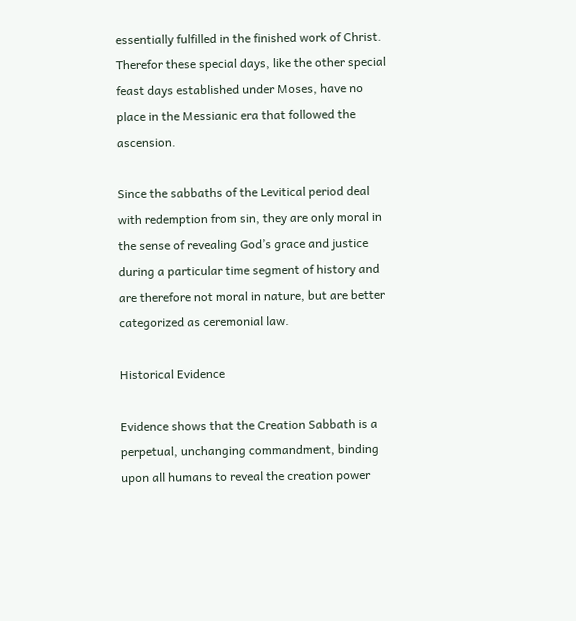essentially fulfilled in the finished work of Christ. Therefor these special days, like the other special feast days established under Moses, have no place in the Messianic era that followed the ascension.

Since the sabbaths of the Levitical period deal with redemption from sin, they are only moral in the sense of revealing God’s grace and justice during a particular time segment of history and are therefore not moral in nature, but are better categorized as ceremonial law.

Historical Evidence

Evidence shows that the Creation Sabbath is a perpetual, unchanging commandment, binding upon all humans to reveal the creation power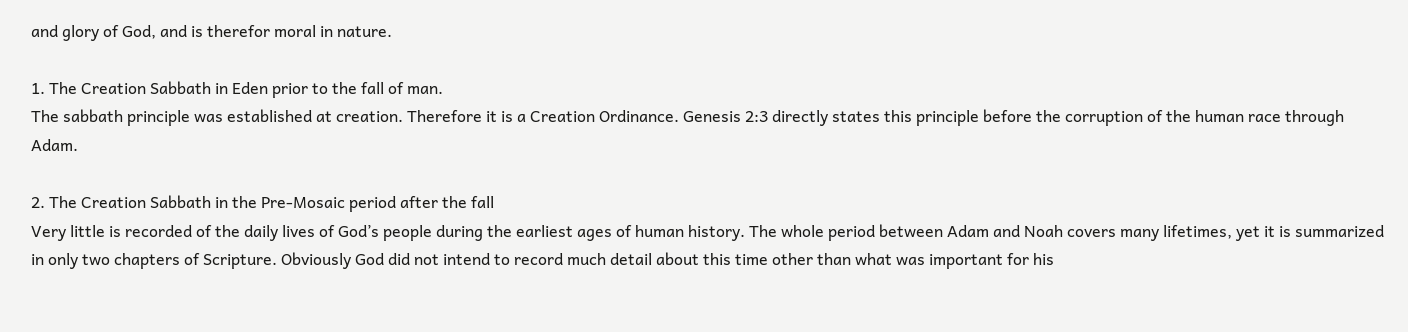and glory of God, and is therefor moral in nature.

1. The Creation Sabbath in Eden prior to the fall of man.
The sabbath principle was established at creation. Therefore it is a Creation Ordinance. Genesis 2:3 directly states this principle before the corruption of the human race through Adam.

2. The Creation Sabbath in the Pre-Mosaic period after the fall
Very little is recorded of the daily lives of God’s people during the earliest ages of human history. The whole period between Adam and Noah covers many lifetimes, yet it is summarized in only two chapters of Scripture. Obviously God did not intend to record much detail about this time other than what was important for his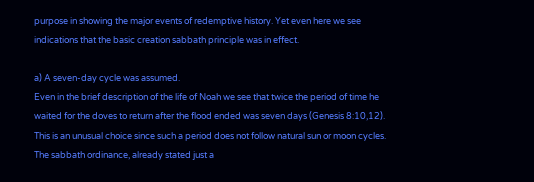purpose in showing the major events of redemptive history. Yet even here we see indications that the basic creation sabbath principle was in effect.

a) A seven-day cycle was assumed.
Even in the brief description of the life of Noah we see that twice the period of time he waited for the doves to return after the flood ended was seven days (Genesis 8:10,12). This is an unusual choice since such a period does not follow natural sun or moon cycles. The sabbath ordinance, already stated just a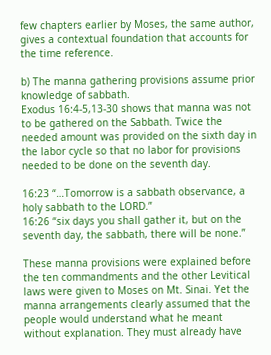few chapters earlier by Moses, the same author, gives a contextual foundation that accounts for the time reference.

b) The manna gathering provisions assume prior knowledge of sabbath.
Exodus 16:4-5,13-30 shows that manna was not to be gathered on the Sabbath. Twice the needed amount was provided on the sixth day in the labor cycle so that no labor for provisions needed to be done on the seventh day.

16:23 “…Tomorrow is a sabbath observance, a holy sabbath to the LORD.”
16:26 “six days you shall gather it, but on the seventh day, the sabbath, there will be none.”

These manna provisions were explained before the ten commandments and the other Levitical laws were given to Moses on Mt. Sinai. Yet the manna arrangements clearly assumed that the people would understand what he meant without explanation. They must already have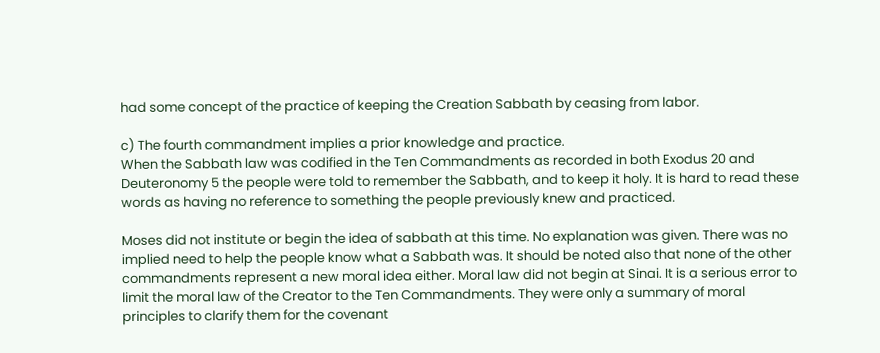had some concept of the practice of keeping the Creation Sabbath by ceasing from labor.

c) The fourth commandment implies a prior knowledge and practice.
When the Sabbath law was codified in the Ten Commandments as recorded in both Exodus 20 and Deuteronomy 5 the people were told to remember the Sabbath, and to keep it holy. It is hard to read these words as having no reference to something the people previously knew and practiced.

Moses did not institute or begin the idea of sabbath at this time. No explanation was given. There was no implied need to help the people know what a Sabbath was. It should be noted also that none of the other commandments represent a new moral idea either. Moral law did not begin at Sinai. It is a serious error to limit the moral law of the Creator to the Ten Commandments. They were only a summary of moral principles to clarify them for the covenant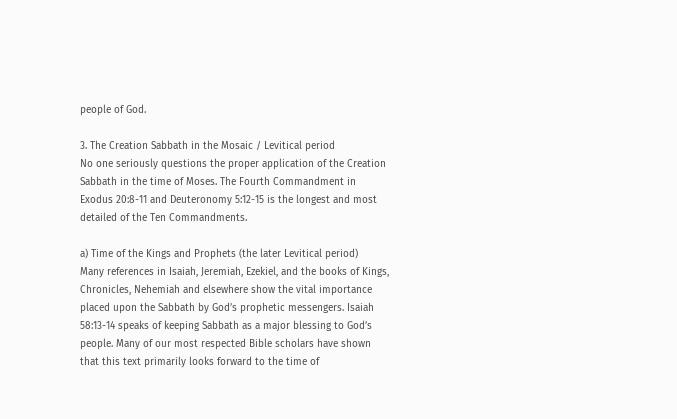people of God.

3. The Creation Sabbath in the Mosaic / Levitical period
No one seriously questions the proper application of the Creation Sabbath in the time of Moses. The Fourth Commandment in Exodus 20:8-11 and Deuteronomy 5:12-15 is the longest and most detailed of the Ten Commandments.

a) Time of the Kings and Prophets (the later Levitical period)
Many references in Isaiah, Jeremiah, Ezekiel, and the books of Kings, Chronicles, Nehemiah and elsewhere show the vital importance placed upon the Sabbath by God’s prophetic messengers. Isaiah 58:13-14 speaks of keeping Sabbath as a major blessing to God’s people. Many of our most respected Bible scholars have shown that this text primarily looks forward to the time of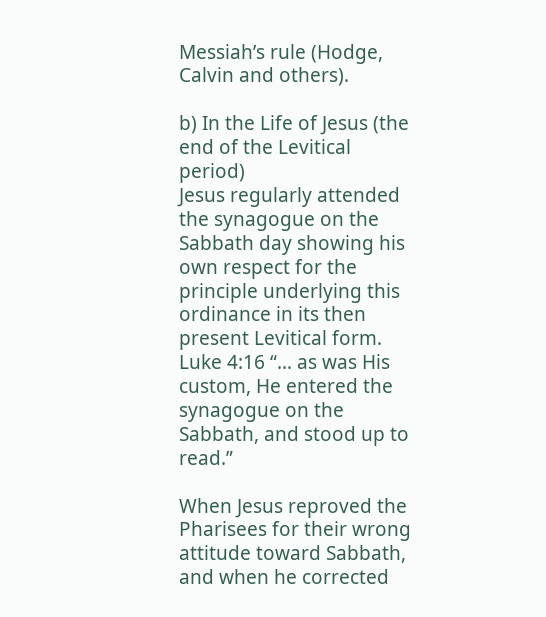Messiah’s rule (Hodge, Calvin and others).

b) In the Life of Jesus (the end of the Levitical period)
Jesus regularly attended the synagogue on the Sabbath day showing his own respect for the principle underlying this ordinance in its then present Levitical form. Luke 4:16 “… as was His custom, He entered the synagogue on the Sabbath, and stood up to read.”

When Jesus reproved the Pharisees for their wrong attitude toward Sabbath, and when he corrected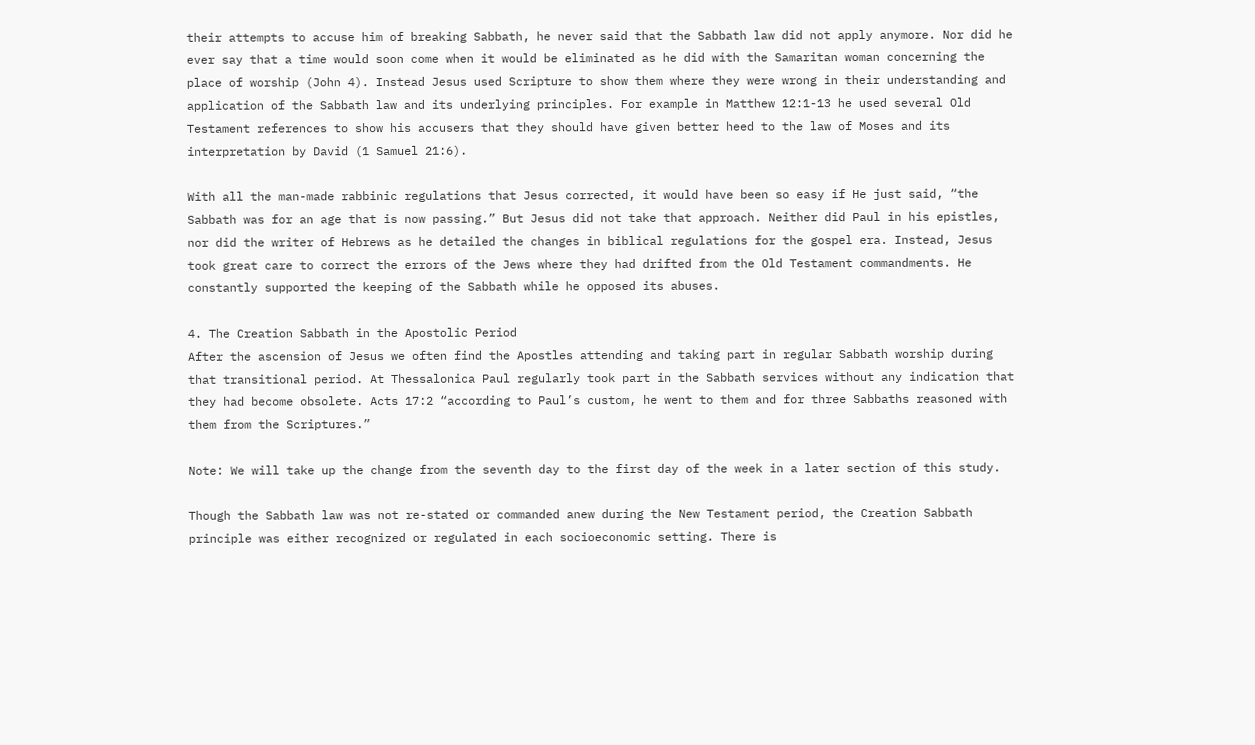their attempts to accuse him of breaking Sabbath, he never said that the Sabbath law did not apply anymore. Nor did he ever say that a time would soon come when it would be eliminated as he did with the Samaritan woman concerning the place of worship (John 4). Instead Jesus used Scripture to show them where they were wrong in their understanding and application of the Sabbath law and its underlying principles. For example in Matthew 12:1-13 he used several Old Testament references to show his accusers that they should have given better heed to the law of Moses and its interpretation by David (1 Samuel 21:6).

With all the man-made rabbinic regulations that Jesus corrected, it would have been so easy if He just said, “the Sabbath was for an age that is now passing.” But Jesus did not take that approach. Neither did Paul in his epistles, nor did the writer of Hebrews as he detailed the changes in biblical regulations for the gospel era. Instead, Jesus took great care to correct the errors of the Jews where they had drifted from the Old Testament commandments. He constantly supported the keeping of the Sabbath while he opposed its abuses.

4. The Creation Sabbath in the Apostolic Period
After the ascension of Jesus we often find the Apostles attending and taking part in regular Sabbath worship during that transitional period. At Thessalonica Paul regularly took part in the Sabbath services without any indication that they had become obsolete. Acts 17:2 “according to Paul’s custom, he went to them and for three Sabbaths reasoned with them from the Scriptures.”

Note: We will take up the change from the seventh day to the first day of the week in a later section of this study.

Though the Sabbath law was not re-stated or commanded anew during the New Testament period, the Creation Sabbath principle was either recognized or regulated in each socioeconomic setting. There is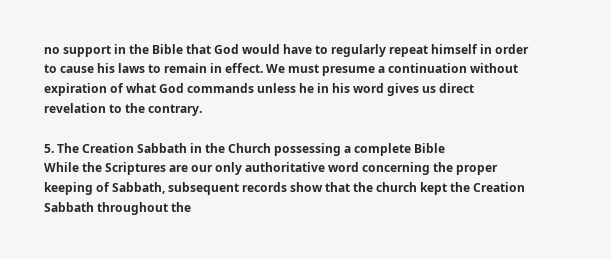no support in the Bible that God would have to regularly repeat himself in order to cause his laws to remain in effect. We must presume a continuation without expiration of what God commands unless he in his word gives us direct revelation to the contrary.

5. The Creation Sabbath in the Church possessing a complete Bible
While the Scriptures are our only authoritative word concerning the proper keeping of Sabbath, subsequent records show that the church kept the Creation Sabbath throughout the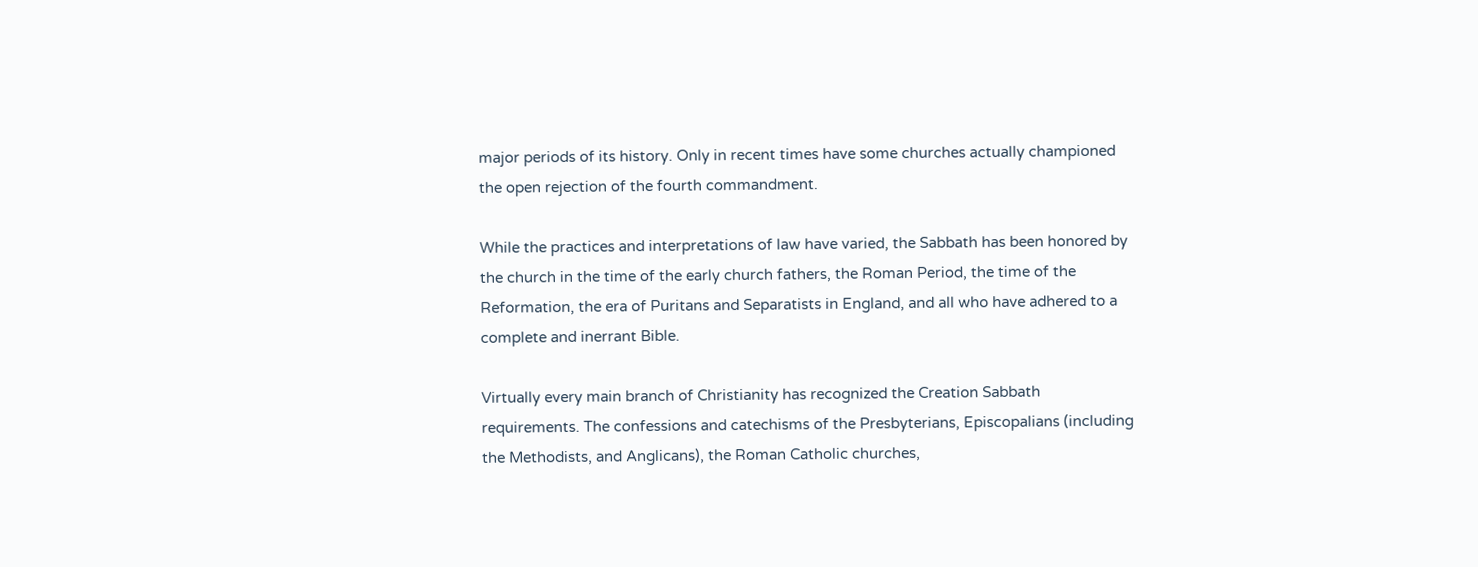major periods of its history. Only in recent times have some churches actually championed the open rejection of the fourth commandment.

While the practices and interpretations of law have varied, the Sabbath has been honored by the church in the time of the early church fathers, the Roman Period, the time of the Reformation, the era of Puritans and Separatists in England, and all who have adhered to a complete and inerrant Bible.

Virtually every main branch of Christianity has recognized the Creation Sabbath requirements. The confessions and catechisms of the Presbyterians, Episcopalians (including the Methodists, and Anglicans), the Roman Catholic churches,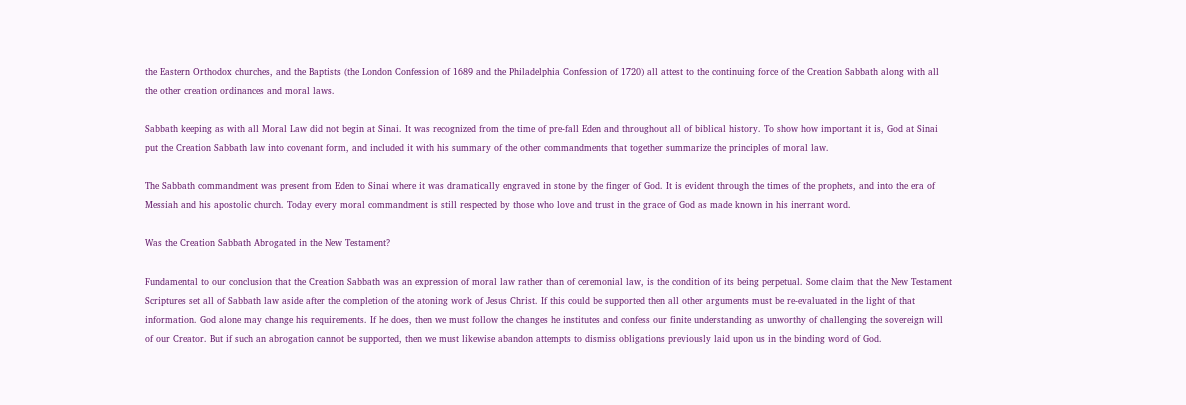the Eastern Orthodox churches, and the Baptists (the London Confession of 1689 and the Philadelphia Confession of 1720) all attest to the continuing force of the Creation Sabbath along with all the other creation ordinances and moral laws.

Sabbath keeping as with all Moral Law did not begin at Sinai. It was recognized from the time of pre-fall Eden and throughout all of biblical history. To show how important it is, God at Sinai put the Creation Sabbath law into covenant form, and included it with his summary of the other commandments that together summarize the principles of moral law.

The Sabbath commandment was present from Eden to Sinai where it was dramatically engraved in stone by the finger of God. It is evident through the times of the prophets, and into the era of Messiah and his apostolic church. Today every moral commandment is still respected by those who love and trust in the grace of God as made known in his inerrant word.

Was the Creation Sabbath Abrogated in the New Testament?

Fundamental to our conclusion that the Creation Sabbath was an expression of moral law rather than of ceremonial law, is the condition of its being perpetual. Some claim that the New Testament Scriptures set all of Sabbath law aside after the completion of the atoning work of Jesus Christ. If this could be supported then all other arguments must be re-evaluated in the light of that information. God alone may change his requirements. If he does, then we must follow the changes he institutes and confess our finite understanding as unworthy of challenging the sovereign will of our Creator. But if such an abrogation cannot be supported, then we must likewise abandon attempts to dismiss obligations previously laid upon us in the binding word of God.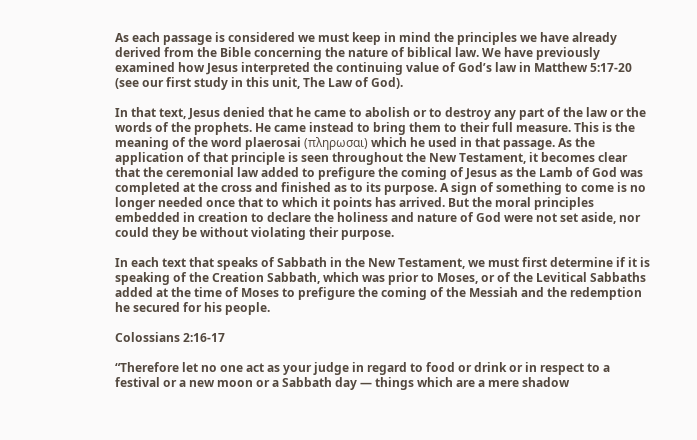As each passage is considered we must keep in mind the principles we have already derived from the Bible concerning the nature of biblical law. We have previously examined how Jesus interpreted the continuing value of God’s law in Matthew 5:17-20 (see our first study in this unit, The Law of God).

In that text, Jesus denied that he came to abolish or to destroy any part of the law or the words of the prophets. He came instead to bring them to their full measure. This is the meaning of the word plaerosai (πληρωσαι) which he used in that passage. As the application of that principle is seen throughout the New Testament, it becomes clear that the ceremonial law added to prefigure the coming of Jesus as the Lamb of God was completed at the cross and finished as to its purpose. A sign of something to come is no longer needed once that to which it points has arrived. But the moral principles embedded in creation to declare the holiness and nature of God were not set aside, nor could they be without violating their purpose.

In each text that speaks of Sabbath in the New Testament, we must first determine if it is speaking of the Creation Sabbath, which was prior to Moses, or of the Levitical Sabbaths added at the time of Moses to prefigure the coming of the Messiah and the redemption he secured for his people.

Colossians 2:16-17

“Therefore let no one act as your judge in regard to food or drink or in respect to a festival or a new moon or a Sabbath day — things which are a mere shadow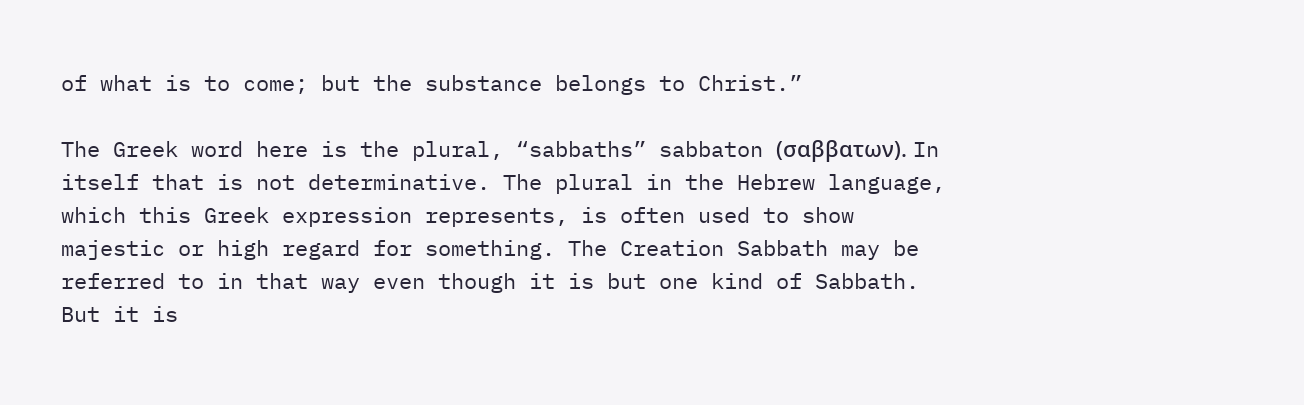of what is to come; but the substance belongs to Christ.”

The Greek word here is the plural, “sabbaths” sabbaton (σαββατων). In itself that is not determinative. The plural in the Hebrew language, which this Greek expression represents, is often used to show majestic or high regard for something. The Creation Sabbath may be referred to in that way even though it is but one kind of Sabbath. But it is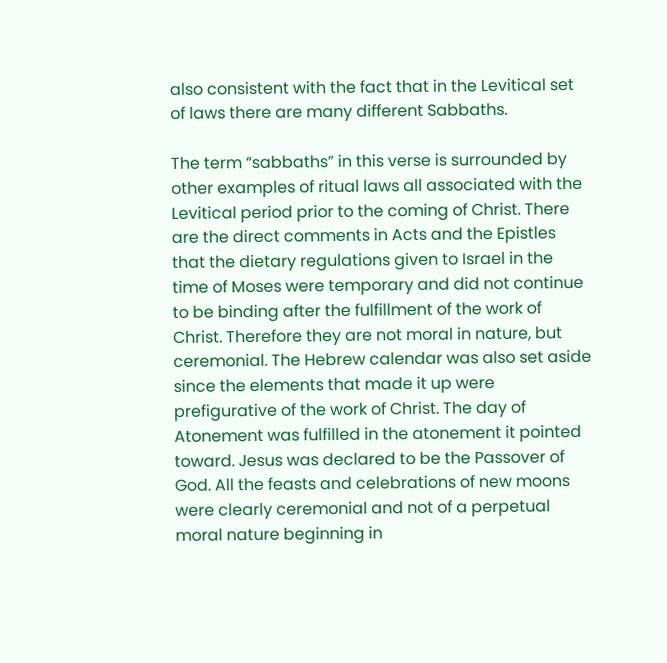also consistent with the fact that in the Levitical set of laws there are many different Sabbaths.

The term “sabbaths” in this verse is surrounded by other examples of ritual laws all associated with the Levitical period prior to the coming of Christ. There are the direct comments in Acts and the Epistles that the dietary regulations given to Israel in the time of Moses were temporary and did not continue to be binding after the fulfillment of the work of Christ. Therefore they are not moral in nature, but ceremonial. The Hebrew calendar was also set aside since the elements that made it up were prefigurative of the work of Christ. The day of Atonement was fulfilled in the atonement it pointed toward. Jesus was declared to be the Passover of God. All the feasts and celebrations of new moons were clearly ceremonial and not of a perpetual moral nature beginning in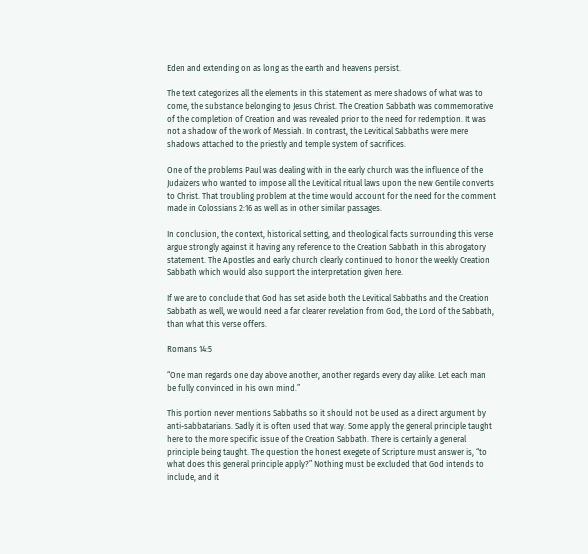Eden and extending on as long as the earth and heavens persist.

The text categorizes all the elements in this statement as mere shadows of what was to come, the substance belonging to Jesus Christ. The Creation Sabbath was commemorative of the completion of Creation and was revealed prior to the need for redemption. It was not a shadow of the work of Messiah. In contrast, the Levitical Sabbaths were mere shadows attached to the priestly and temple system of sacrifices.

One of the problems Paul was dealing with in the early church was the influence of the Judaizers who wanted to impose all the Levitical ritual laws upon the new Gentile converts to Christ. That troubling problem at the time would account for the need for the comment made in Colossians 2:16 as well as in other similar passages.

In conclusion, the context, historical setting, and theological facts surrounding this verse argue strongly against it having any reference to the Creation Sabbath in this abrogatory statement. The Apostles and early church clearly continued to honor the weekly Creation Sabbath which would also support the interpretation given here.

If we are to conclude that God has set aside both the Levitical Sabbaths and the Creation Sabbath as well, we would need a far clearer revelation from God, the Lord of the Sabbath, than what this verse offers.

Romans 14:5

“One man regards one day above another, another regards every day alike. Let each man be fully convinced in his own mind.”

This portion never mentions Sabbaths so it should not be used as a direct argument by anti-sabbatarians. Sadly it is often used that way. Some apply the general principle taught here to the more specific issue of the Creation Sabbath. There is certainly a general principle being taught. The question the honest exegete of Scripture must answer is, “to what does this general principle apply?” Nothing must be excluded that God intends to include, and it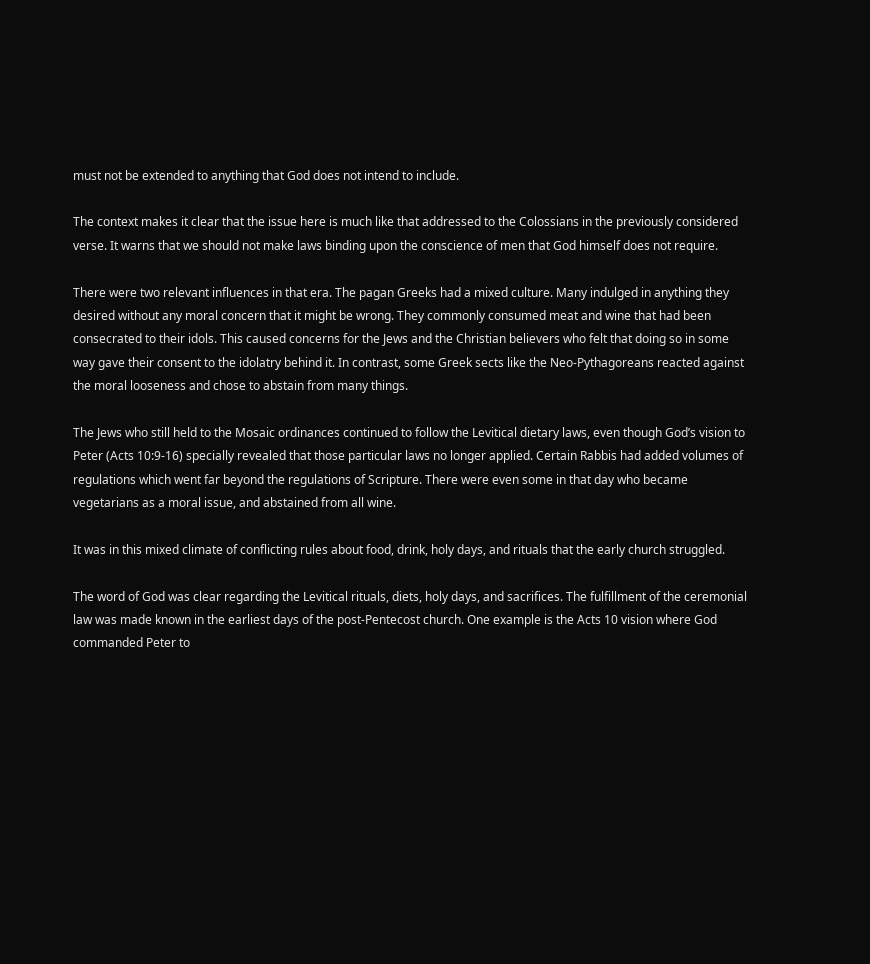must not be extended to anything that God does not intend to include.

The context makes it clear that the issue here is much like that addressed to the Colossians in the previously considered verse. It warns that we should not make laws binding upon the conscience of men that God himself does not require.

There were two relevant influences in that era. The pagan Greeks had a mixed culture. Many indulged in anything they desired without any moral concern that it might be wrong. They commonly consumed meat and wine that had been consecrated to their idols. This caused concerns for the Jews and the Christian believers who felt that doing so in some way gave their consent to the idolatry behind it. In contrast, some Greek sects like the Neo-Pythagoreans reacted against the moral looseness and chose to abstain from many things.

The Jews who still held to the Mosaic ordinances continued to follow the Levitical dietary laws, even though God’s vision to Peter (Acts 10:9-16) specially revealed that those particular laws no longer applied. Certain Rabbis had added volumes of regulations which went far beyond the regulations of Scripture. There were even some in that day who became vegetarians as a moral issue, and abstained from all wine.

It was in this mixed climate of conflicting rules about food, drink, holy days, and rituals that the early church struggled.

The word of God was clear regarding the Levitical rituals, diets, holy days, and sacrifices. The fulfillment of the ceremonial law was made known in the earliest days of the post-Pentecost church. One example is the Acts 10 vision where God commanded Peter to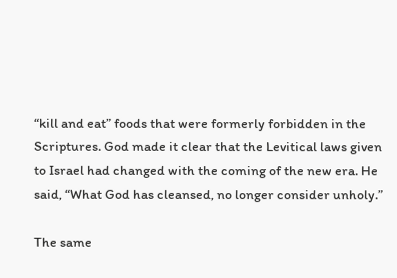“kill and eat” foods that were formerly forbidden in the Scriptures. God made it clear that the Levitical laws given to Israel had changed with the coming of the new era. He said, “What God has cleansed, no longer consider unholy.”

The same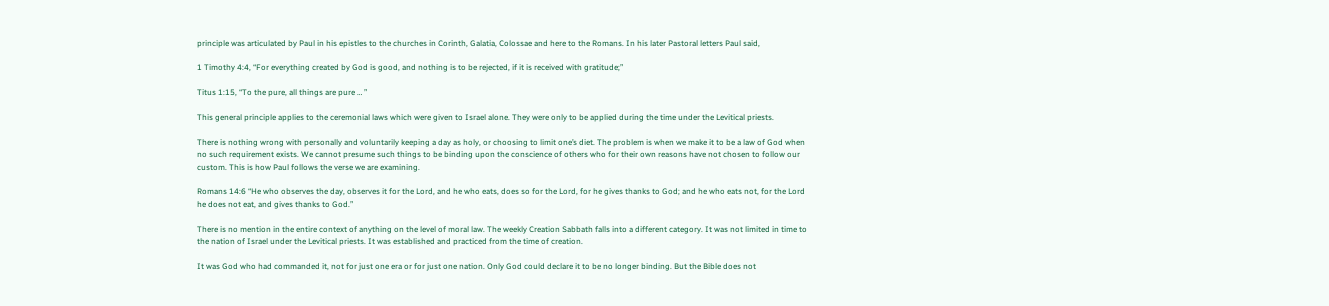principle was articulated by Paul in his epistles to the churches in Corinth, Galatia, Colossae and here to the Romans. In his later Pastoral letters Paul said,

1 Timothy 4:4, “For everything created by God is good, and nothing is to be rejected, if it is received with gratitude;”

Titus 1:15, “To the pure, all things are pure … ”

This general principle applies to the ceremonial laws which were given to Israel alone. They were only to be applied during the time under the Levitical priests.

There is nothing wrong with personally and voluntarily keeping a day as holy, or choosing to limit one’s diet. The problem is when we make it to be a law of God when no such requirement exists. We cannot presume such things to be binding upon the conscience of others who for their own reasons have not chosen to follow our custom. This is how Paul follows the verse we are examining.

Romans 14:6 “He who observes the day, observes it for the Lord, and he who eats, does so for the Lord, for he gives thanks to God; and he who eats not, for the Lord he does not eat, and gives thanks to God.”

There is no mention in the entire context of anything on the level of moral law. The weekly Creation Sabbath falls into a different category. It was not limited in time to the nation of Israel under the Levitical priests. It was established and practiced from the time of creation.

It was God who had commanded it, not for just one era or for just one nation. Only God could declare it to be no longer binding. But the Bible does not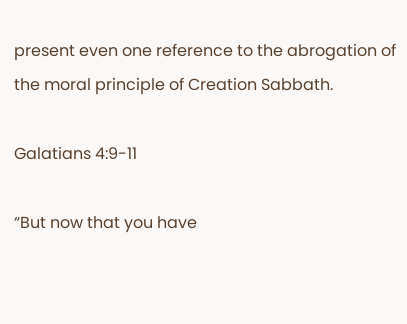present even one reference to the abrogation of the moral principle of Creation Sabbath.

Galatians 4:9-11

“But now that you have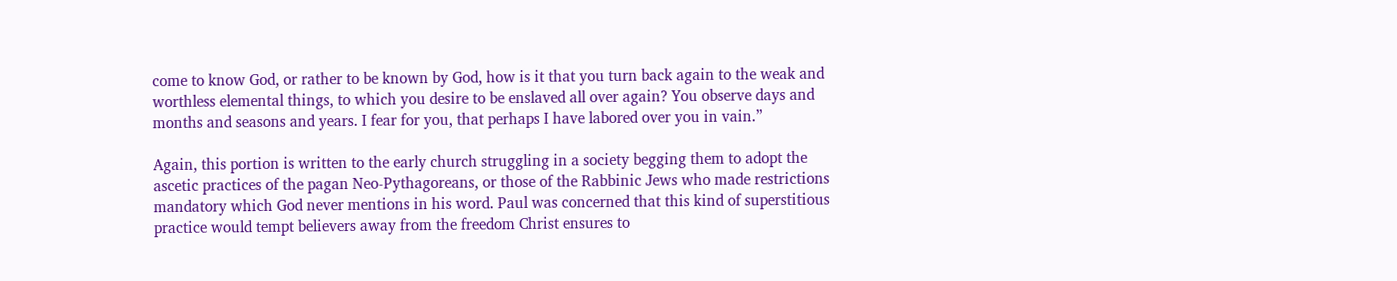come to know God, or rather to be known by God, how is it that you turn back again to the weak and worthless elemental things, to which you desire to be enslaved all over again? You observe days and months and seasons and years. I fear for you, that perhaps I have labored over you in vain.”

Again, this portion is written to the early church struggling in a society begging them to adopt the ascetic practices of the pagan Neo-Pythagoreans, or those of the Rabbinic Jews who made restrictions mandatory which God never mentions in his word. Paul was concerned that this kind of superstitious practice would tempt believers away from the freedom Christ ensures to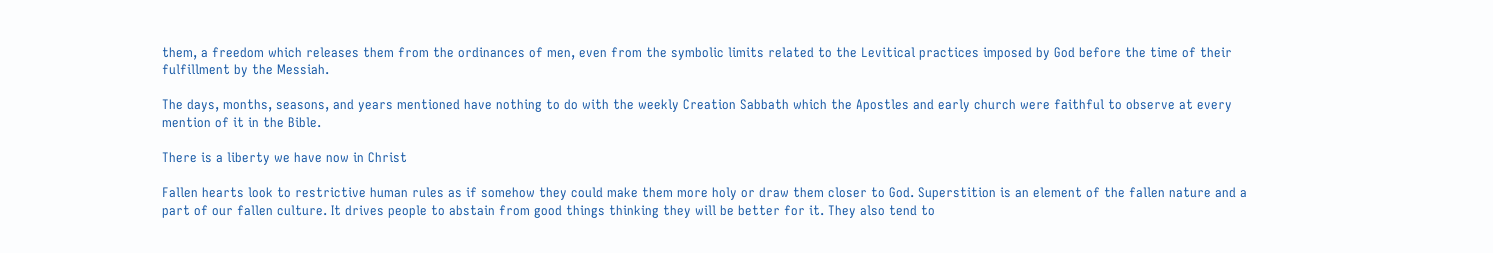them, a freedom which releases them from the ordinances of men, even from the symbolic limits related to the Levitical practices imposed by God before the time of their fulfillment by the Messiah.

The days, months, seasons, and years mentioned have nothing to do with the weekly Creation Sabbath which the Apostles and early church were faithful to observe at every mention of it in the Bible.

There is a liberty we have now in Christ

Fallen hearts look to restrictive human rules as if somehow they could make them more holy or draw them closer to God. Superstition is an element of the fallen nature and a part of our fallen culture. It drives people to abstain from good things thinking they will be better for it. They also tend to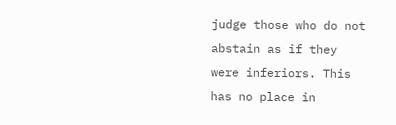judge those who do not abstain as if they were inferiors. This has no place in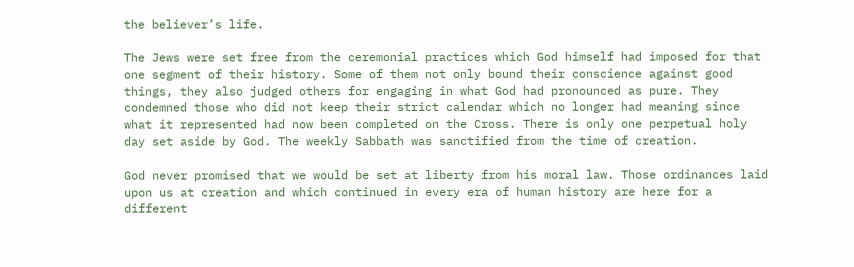the believer’s life.

The Jews were set free from the ceremonial practices which God himself had imposed for that one segment of their history. Some of them not only bound their conscience against good things, they also judged others for engaging in what God had pronounced as pure. They condemned those who did not keep their strict calendar which no longer had meaning since what it represented had now been completed on the Cross. There is only one perpetual holy day set aside by God. The weekly Sabbath was sanctified from the time of creation.

God never promised that we would be set at liberty from his moral law. Those ordinances laid upon us at creation and which continued in every era of human history are here for a different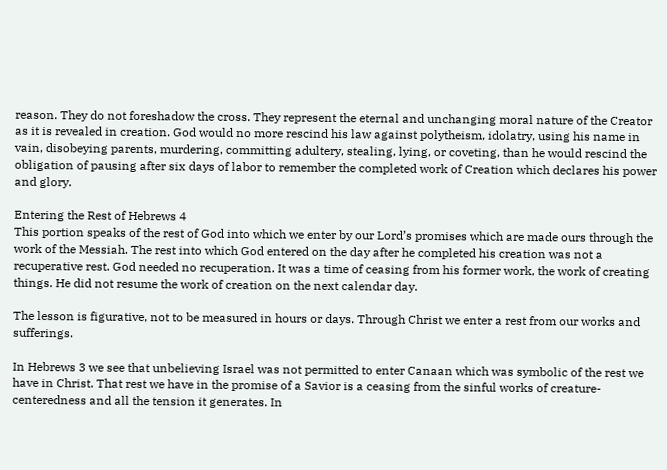reason. They do not foreshadow the cross. They represent the eternal and unchanging moral nature of the Creator as it is revealed in creation. God would no more rescind his law against polytheism, idolatry, using his name in vain, disobeying parents, murdering, committing adultery, stealing, lying, or coveting, than he would rescind the obligation of pausing after six days of labor to remember the completed work of Creation which declares his power and glory.

Entering the Rest of Hebrews 4
This portion speaks of the rest of God into which we enter by our Lord’s promises which are made ours through the work of the Messiah. The rest into which God entered on the day after he completed his creation was not a recuperative rest. God needed no recuperation. It was a time of ceasing from his former work, the work of creating things. He did not resume the work of creation on the next calendar day.

The lesson is figurative, not to be measured in hours or days. Through Christ we enter a rest from our works and sufferings.

In Hebrews 3 we see that unbelieving Israel was not permitted to enter Canaan which was symbolic of the rest we have in Christ. That rest we have in the promise of a Savior is a ceasing from the sinful works of creature-centeredness and all the tension it generates. In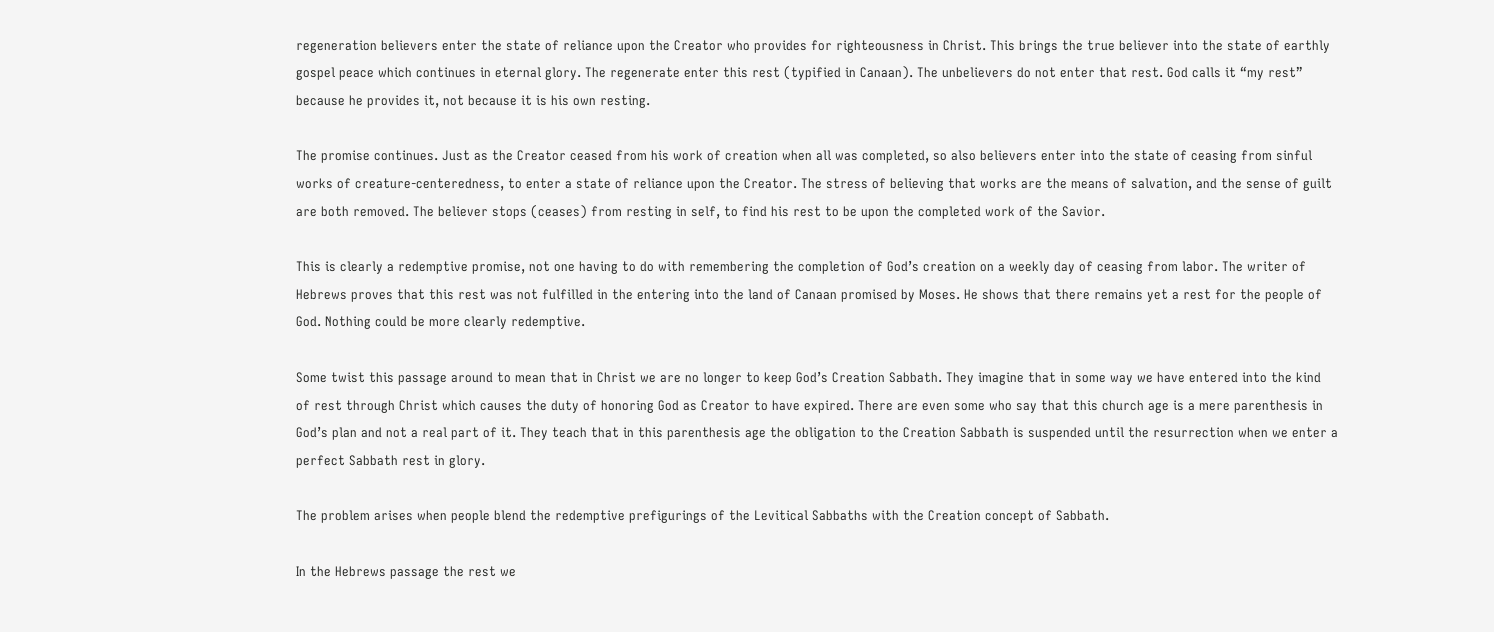regeneration believers enter the state of reliance upon the Creator who provides for righteousness in Christ. This brings the true believer into the state of earthly gospel peace which continues in eternal glory. The regenerate enter this rest (typified in Canaan). The unbelievers do not enter that rest. God calls it “my rest” because he provides it, not because it is his own resting.

The promise continues. Just as the Creator ceased from his work of creation when all was completed, so also believers enter into the state of ceasing from sinful works of creature-centeredness, to enter a state of reliance upon the Creator. The stress of believing that works are the means of salvation, and the sense of guilt are both removed. The believer stops (ceases) from resting in self, to find his rest to be upon the completed work of the Savior.

This is clearly a redemptive promise, not one having to do with remembering the completion of God’s creation on a weekly day of ceasing from labor. The writer of Hebrews proves that this rest was not fulfilled in the entering into the land of Canaan promised by Moses. He shows that there remains yet a rest for the people of God. Nothing could be more clearly redemptive.

Some twist this passage around to mean that in Christ we are no longer to keep God’s Creation Sabbath. They imagine that in some way we have entered into the kind of rest through Christ which causes the duty of honoring God as Creator to have expired. There are even some who say that this church age is a mere parenthesis in God’s plan and not a real part of it. They teach that in this parenthesis age the obligation to the Creation Sabbath is suspended until the resurrection when we enter a perfect Sabbath rest in glory.

The problem arises when people blend the redemptive prefigurings of the Levitical Sabbaths with the Creation concept of Sabbath.

In the Hebrews passage the rest we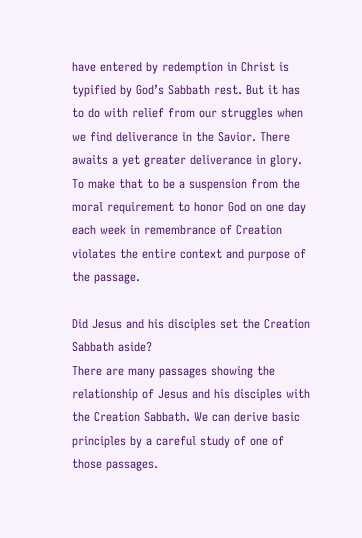have entered by redemption in Christ is typified by God’s Sabbath rest. But it has to do with relief from our struggles when we find deliverance in the Savior. There awaits a yet greater deliverance in glory. To make that to be a suspension from the moral requirement to honor God on one day each week in remembrance of Creation violates the entire context and purpose of the passage.

Did Jesus and his disciples set the Creation Sabbath aside?
There are many passages showing the relationship of Jesus and his disciples with the Creation Sabbath. We can derive basic principles by a careful study of one of those passages.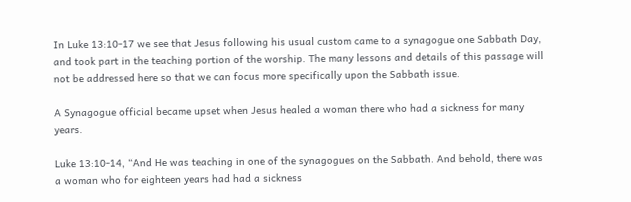In Luke 13:10-17 we see that Jesus following his usual custom came to a synagogue one Sabbath Day, and took part in the teaching portion of the worship. The many lessons and details of this passage will not be addressed here so that we can focus more specifically upon the Sabbath issue.

A Synagogue official became upset when Jesus healed a woman there who had a sickness for many years.

Luke 13:10-14, “And He was teaching in one of the synagogues on the Sabbath. And behold, there was a woman who for eighteen years had had a sickness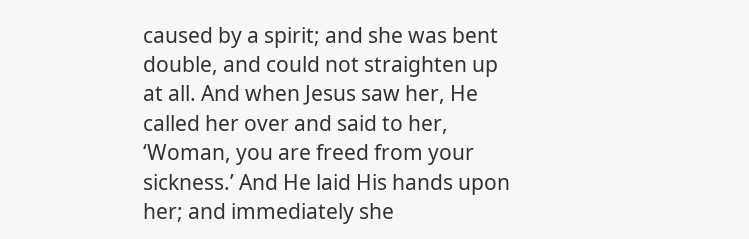caused by a spirit; and she was bent double, and could not straighten up at all. And when Jesus saw her, He called her over and said to her, ‘Woman, you are freed from your sickness.’ And He laid His hands upon her; and immediately she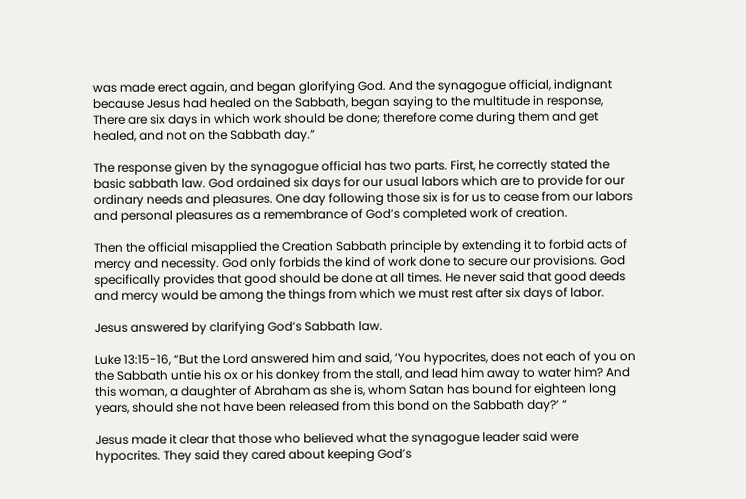was made erect again, and began glorifying God. And the synagogue official, indignant because Jesus had healed on the Sabbath, began saying to the multitude in response, There are six days in which work should be done; therefore come during them and get healed, and not on the Sabbath day.”

The response given by the synagogue official has two parts. First, he correctly stated the basic sabbath law. God ordained six days for our usual labors which are to provide for our ordinary needs and pleasures. One day following those six is for us to cease from our labors and personal pleasures as a remembrance of God’s completed work of creation.

Then the official misapplied the Creation Sabbath principle by extending it to forbid acts of mercy and necessity. God only forbids the kind of work done to secure our provisions. God specifically provides that good should be done at all times. He never said that good deeds and mercy would be among the things from which we must rest after six days of labor.

Jesus answered by clarifying God’s Sabbath law.

Luke 13:15-16, “But the Lord answered him and said, ‘You hypocrites, does not each of you on the Sabbath untie his ox or his donkey from the stall, and lead him away to water him? And this woman, a daughter of Abraham as she is, whom Satan has bound for eighteen long years, should she not have been released from this bond on the Sabbath day?’ ”

Jesus made it clear that those who believed what the synagogue leader said were hypocrites. They said they cared about keeping God’s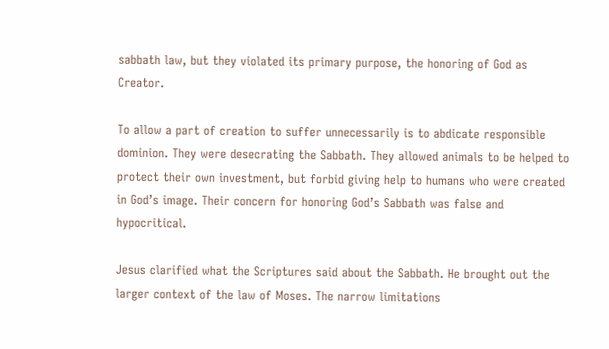sabbath law, but they violated its primary purpose, the honoring of God as Creator.

To allow a part of creation to suffer unnecessarily is to abdicate responsible dominion. They were desecrating the Sabbath. They allowed animals to be helped to protect their own investment, but forbid giving help to humans who were created in God’s image. Their concern for honoring God’s Sabbath was false and hypocritical.

Jesus clarified what the Scriptures said about the Sabbath. He brought out the larger context of the law of Moses. The narrow limitations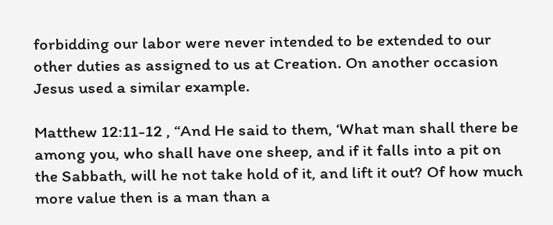forbidding our labor were never intended to be extended to our other duties as assigned to us at Creation. On another occasion Jesus used a similar example.

Matthew 12:11-12 , “And He said to them, ‘What man shall there be among you, who shall have one sheep, and if it falls into a pit on the Sabbath, will he not take hold of it, and lift it out? Of how much more value then is a man than a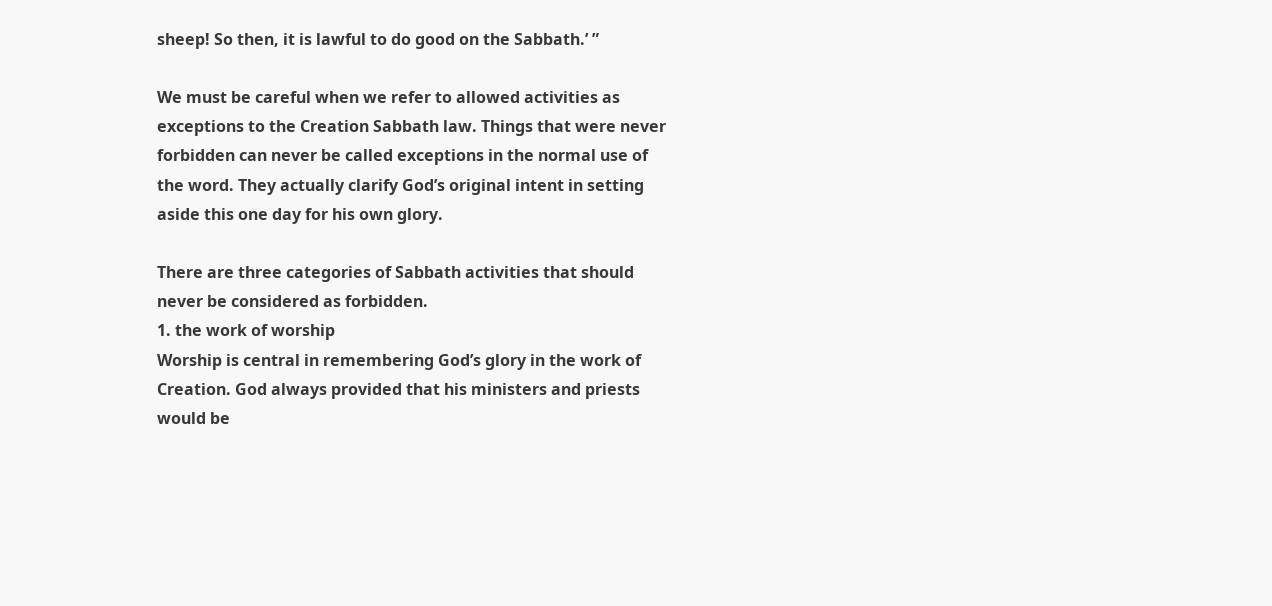sheep! So then, it is lawful to do good on the Sabbath.’ ”

We must be careful when we refer to allowed activities as exceptions to the Creation Sabbath law. Things that were never forbidden can never be called exceptions in the normal use of the word. They actually clarify God’s original intent in setting aside this one day for his own glory.

There are three categories of Sabbath activities that should never be considered as forbidden.
1. the work of worship
Worship is central in remembering God’s glory in the work of Creation. God always provided that his ministers and priests would be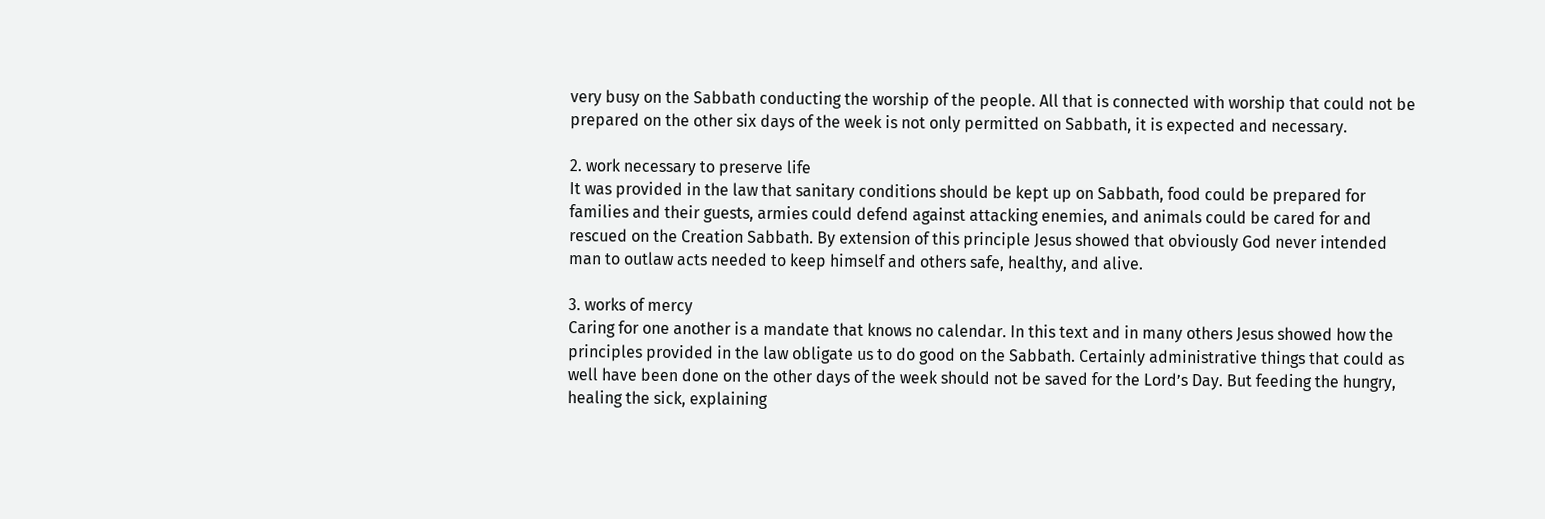very busy on the Sabbath conducting the worship of the people. All that is connected with worship that could not be prepared on the other six days of the week is not only permitted on Sabbath, it is expected and necessary.

2. work necessary to preserve life
It was provided in the law that sanitary conditions should be kept up on Sabbath, food could be prepared for families and their guests, armies could defend against attacking enemies, and animals could be cared for and rescued on the Creation Sabbath. By extension of this principle Jesus showed that obviously God never intended man to outlaw acts needed to keep himself and others safe, healthy, and alive.

3. works of mercy
Caring for one another is a mandate that knows no calendar. In this text and in many others Jesus showed how the principles provided in the law obligate us to do good on the Sabbath. Certainly administrative things that could as well have been done on the other days of the week should not be saved for the Lord’s Day. But feeding the hungry, healing the sick, explaining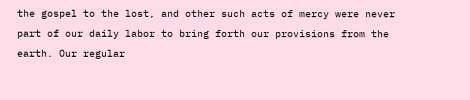the gospel to the lost, and other such acts of mercy were never part of our daily labor to bring forth our provisions from the earth. Our regular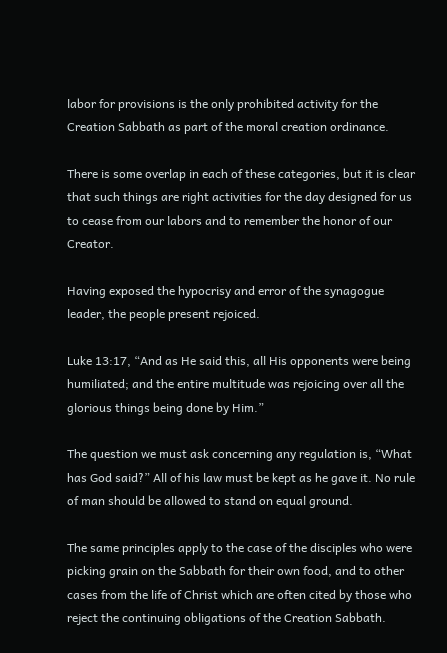labor for provisions is the only prohibited activity for the Creation Sabbath as part of the moral creation ordinance.

There is some overlap in each of these categories, but it is clear that such things are right activities for the day designed for us to cease from our labors and to remember the honor of our Creator.

Having exposed the hypocrisy and error of the synagogue leader, the people present rejoiced.

Luke 13:17, “And as He said this, all His opponents were being humiliated; and the entire multitude was rejoicing over all the glorious things being done by Him.”

The question we must ask concerning any regulation is, “What has God said?” All of his law must be kept as he gave it. No rule of man should be allowed to stand on equal ground.

The same principles apply to the case of the disciples who were picking grain on the Sabbath for their own food, and to other cases from the life of Christ which are often cited by those who reject the continuing obligations of the Creation Sabbath.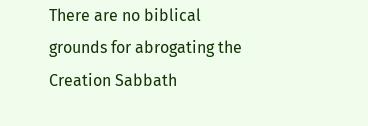There are no biblical grounds for abrogating the Creation Sabbath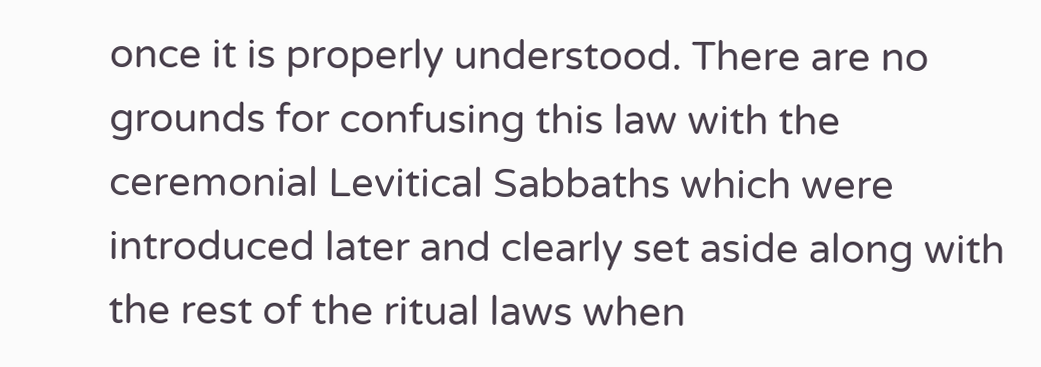once it is properly understood. There are no grounds for confusing this law with the ceremonial Levitical Sabbaths which were introduced later and clearly set aside along with the rest of the ritual laws when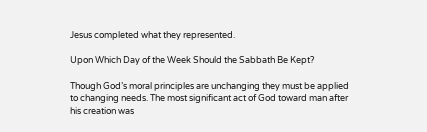Jesus completed what they represented.

Upon Which Day of the Week Should the Sabbath Be Kept?

Though God’s moral principles are unchanging they must be applied to changing needs. The most significant act of God toward man after his creation was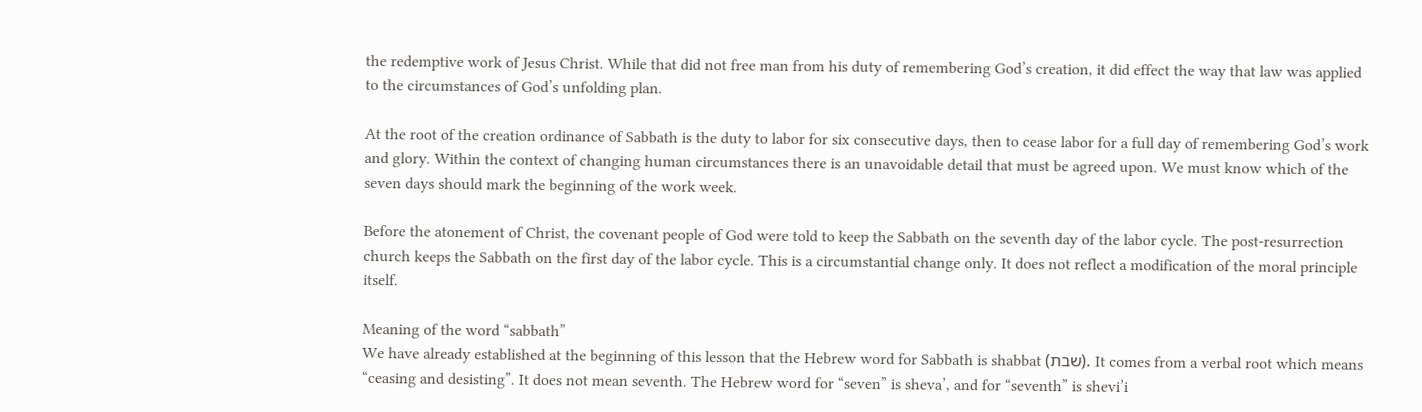the redemptive work of Jesus Christ. While that did not free man from his duty of remembering God’s creation, it did effect the way that law was applied to the circumstances of God’s unfolding plan.

At the root of the creation ordinance of Sabbath is the duty to labor for six consecutive days, then to cease labor for a full day of remembering God’s work and glory. Within the context of changing human circumstances there is an unavoidable detail that must be agreed upon. We must know which of the seven days should mark the beginning of the work week.

Before the atonement of Christ, the covenant people of God were told to keep the Sabbath on the seventh day of the labor cycle. The post-resurrection church keeps the Sabbath on the first day of the labor cycle. This is a circumstantial change only. It does not reflect a modification of the moral principle itself.

Meaning of the word “sabbath”
We have already established at the beginning of this lesson that the Hebrew word for Sabbath is shabbat (שבת). It comes from a verbal root which means “ceasing and desisting”. It does not mean seventh. The Hebrew word for “seven” is sheva’, and for “seventh” is shevi’i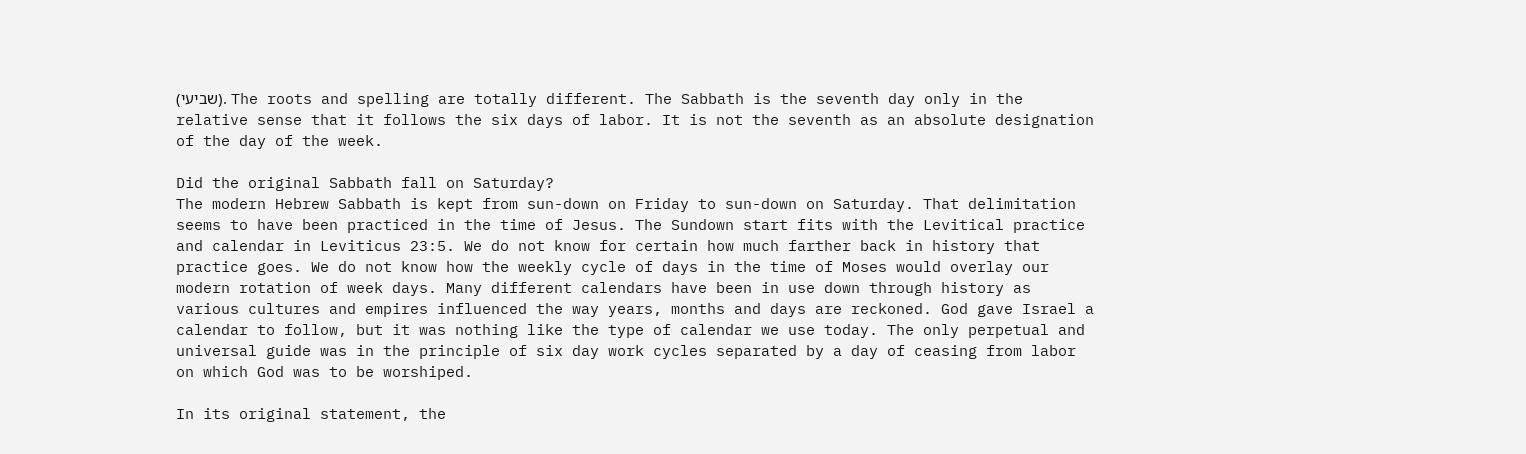(שביעי). The roots and spelling are totally different. The Sabbath is the seventh day only in the relative sense that it follows the six days of labor. It is not the seventh as an absolute designation of the day of the week.

Did the original Sabbath fall on Saturday?
The modern Hebrew Sabbath is kept from sun-down on Friday to sun-down on Saturday. That delimitation seems to have been practiced in the time of Jesus. The Sundown start fits with the Levitical practice and calendar in Leviticus 23:5. We do not know for certain how much farther back in history that practice goes. We do not know how the weekly cycle of days in the time of Moses would overlay our modern rotation of week days. Many different calendars have been in use down through history as various cultures and empires influenced the way years, months and days are reckoned. God gave Israel a calendar to follow, but it was nothing like the type of calendar we use today. The only perpetual and universal guide was in the principle of six day work cycles separated by a day of ceasing from labor on which God was to be worshiped.

In its original statement, the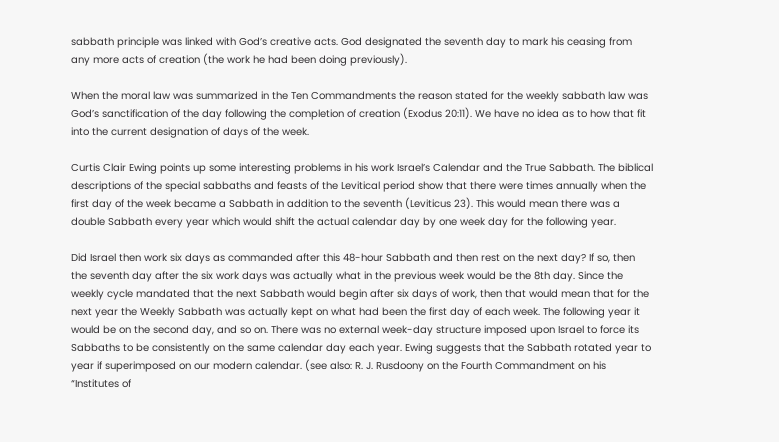sabbath principle was linked with God’s creative acts. God designated the seventh day to mark his ceasing from any more acts of creation (the work he had been doing previously).

When the moral law was summarized in the Ten Commandments the reason stated for the weekly sabbath law was God’s sanctification of the day following the completion of creation (Exodus 20:11). We have no idea as to how that fit into the current designation of days of the week.

Curtis Clair Ewing points up some interesting problems in his work Israel’s Calendar and the True Sabbath. The biblical descriptions of the special sabbaths and feasts of the Levitical period show that there were times annually when the first day of the week became a Sabbath in addition to the seventh (Leviticus 23). This would mean there was a double Sabbath every year which would shift the actual calendar day by one week day for the following year.

Did Israel then work six days as commanded after this 48-hour Sabbath and then rest on the next day? If so, then the seventh day after the six work days was actually what in the previous week would be the 8th day. Since the weekly cycle mandated that the next Sabbath would begin after six days of work, then that would mean that for the next year the Weekly Sabbath was actually kept on what had been the first day of each week. The following year it would be on the second day, and so on. There was no external week-day structure imposed upon Israel to force its Sabbaths to be consistently on the same calendar day each year. Ewing suggests that the Sabbath rotated year to year if superimposed on our modern calendar. (see also: R. J. Rusdoony on the Fourth Commandment on his “Institutes of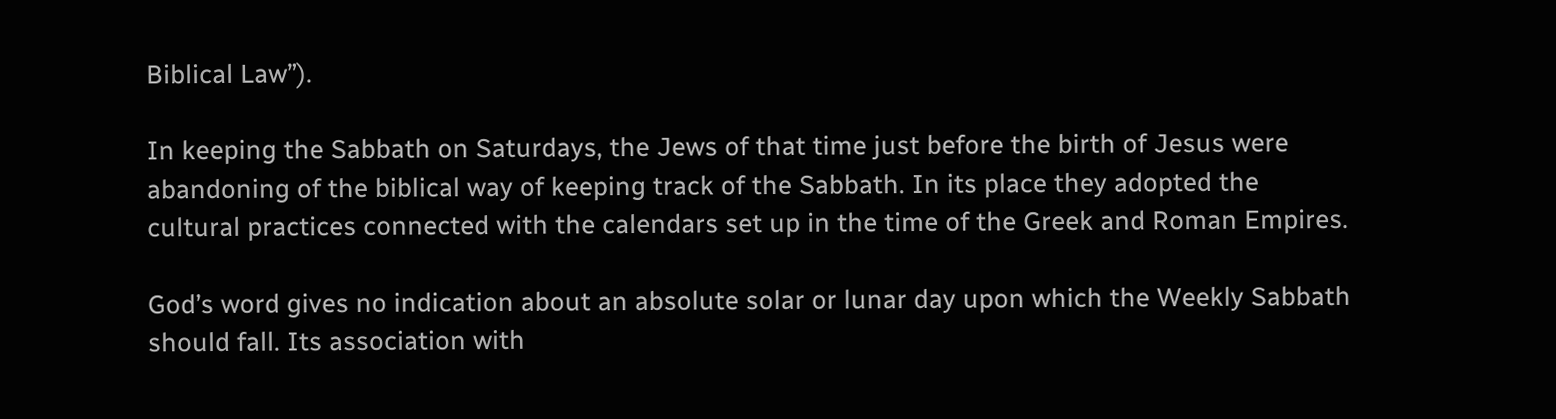Biblical Law”).

In keeping the Sabbath on Saturdays, the Jews of that time just before the birth of Jesus were abandoning of the biblical way of keeping track of the Sabbath. In its place they adopted the cultural practices connected with the calendars set up in the time of the Greek and Roman Empires.

God’s word gives no indication about an absolute solar or lunar day upon which the Weekly Sabbath should fall. Its association with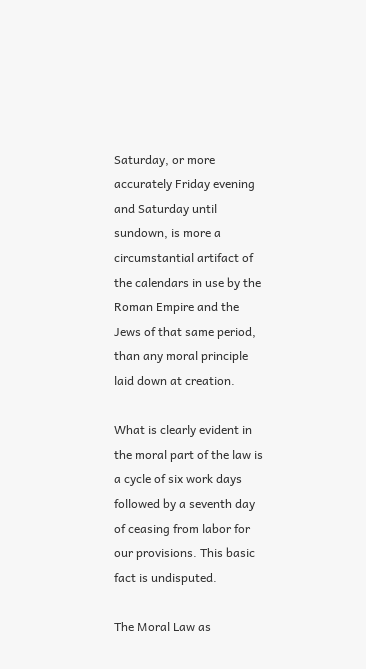Saturday, or more accurately Friday evening and Saturday until sundown, is more a circumstantial artifact of the calendars in use by the Roman Empire and the Jews of that same period, than any moral principle laid down at creation.

What is clearly evident in the moral part of the law is a cycle of six work days followed by a seventh day of ceasing from labor for our provisions. This basic fact is undisputed.

The Moral Law as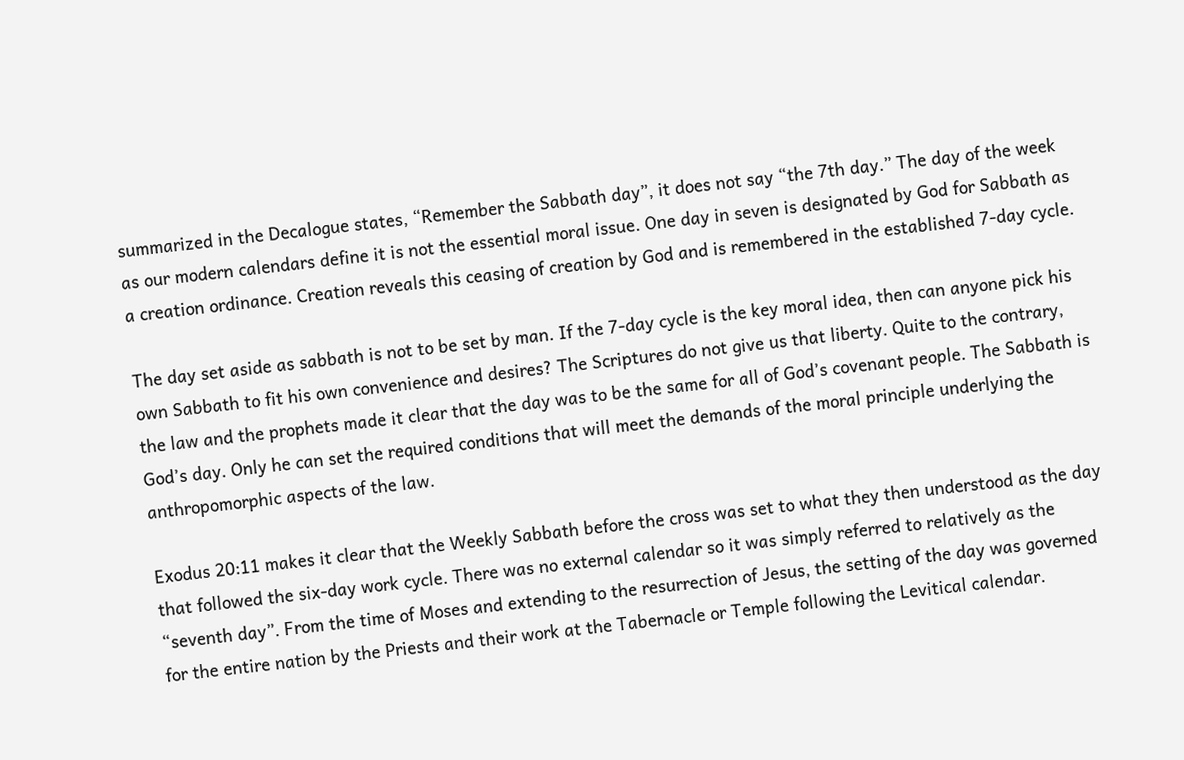summarized in the Decalogue states, “Remember the Sabbath day”, it does not say “the 7th day.” The day of the week as our modern calendars define it is not the essential moral issue. One day in seven is designated by God for Sabbath as a creation ordinance. Creation reveals this ceasing of creation by God and is remembered in the established 7-day cycle.

The day set aside as sabbath is not to be set by man. If the 7-day cycle is the key moral idea, then can anyone pick his own Sabbath to fit his own convenience and desires? The Scriptures do not give us that liberty. Quite to the contrary, the law and the prophets made it clear that the day was to be the same for all of God’s covenant people. The Sabbath is God’s day. Only he can set the required conditions that will meet the demands of the moral principle underlying the anthropomorphic aspects of the law.

Exodus 20:11 makes it clear that the Weekly Sabbath before the cross was set to what they then understood as the day that followed the six-day work cycle. There was no external calendar so it was simply referred to relatively as the “seventh day”. From the time of Moses and extending to the resurrection of Jesus, the setting of the day was governed for the entire nation by the Priests and their work at the Tabernacle or Temple following the Levitical calendar.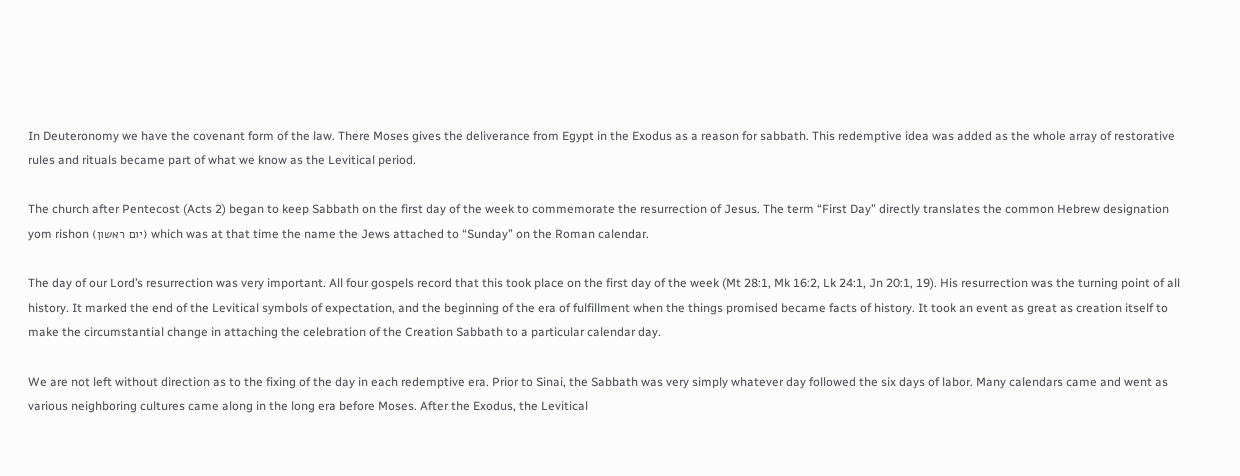In Deuteronomy we have the covenant form of the law. There Moses gives the deliverance from Egypt in the Exodus as a reason for sabbath. This redemptive idea was added as the whole array of restorative rules and rituals became part of what we know as the Levitical period.

The church after Pentecost (Acts 2) began to keep Sabbath on the first day of the week to commemorate the resurrection of Jesus. The term “First Day” directly translates the common Hebrew designation yom rishon (יום ראשון) which was at that time the name the Jews attached to “Sunday” on the Roman calendar.

The day of our Lord’s resurrection was very important. All four gospels record that this took place on the first day of the week (Mt 28:1, Mk 16:2, Lk 24:1, Jn 20:1, 19). His resurrection was the turning point of all history. It marked the end of the Levitical symbols of expectation, and the beginning of the era of fulfillment when the things promised became facts of history. It took an event as great as creation itself to make the circumstantial change in attaching the celebration of the Creation Sabbath to a particular calendar day.

We are not left without direction as to the fixing of the day in each redemptive era. Prior to Sinai, the Sabbath was very simply whatever day followed the six days of labor. Many calendars came and went as various neighboring cultures came along in the long era before Moses. After the Exodus, the Levitical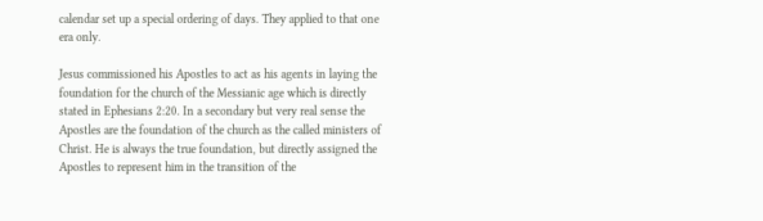calendar set up a special ordering of days. They applied to that one era only.

Jesus commissioned his Apostles to act as his agents in laying the foundation for the church of the Messianic age which is directly stated in Ephesians 2:20. In a secondary but very real sense the Apostles are the foundation of the church as the called ministers of Christ. He is always the true foundation, but directly assigned the Apostles to represent him in the transition of the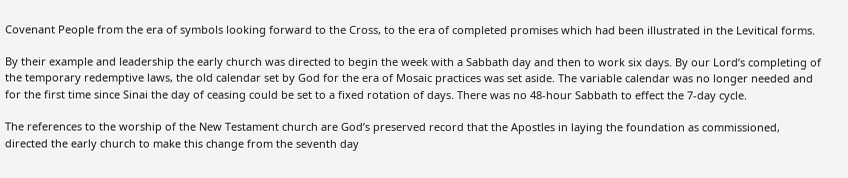Covenant People from the era of symbols looking forward to the Cross, to the era of completed promises which had been illustrated in the Levitical forms.

By their example and leadership the early church was directed to begin the week with a Sabbath day and then to work six days. By our Lord’s completing of the temporary redemptive laws, the old calendar set by God for the era of Mosaic practices was set aside. The variable calendar was no longer needed and for the first time since Sinai the day of ceasing could be set to a fixed rotation of days. There was no 48-hour Sabbath to effect the 7-day cycle.

The references to the worship of the New Testament church are God’s preserved record that the Apostles in laying the foundation as commissioned, directed the early church to make this change from the seventh day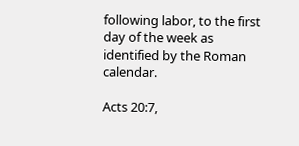following labor, to the first day of the week as identified by the Roman calendar.

Acts 20:7,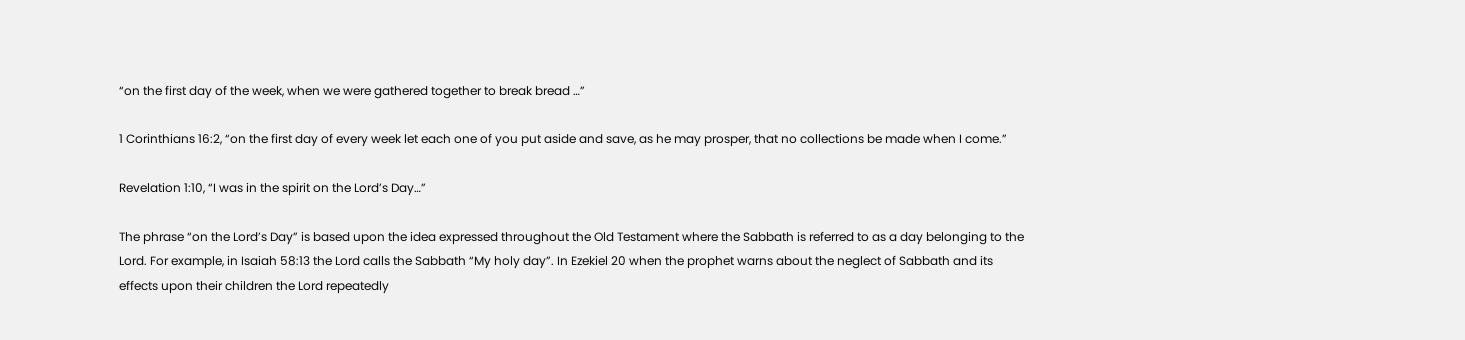“on the first day of the week, when we were gathered together to break bread …”

1 Corinthians 16:2, “on the first day of every week let each one of you put aside and save, as he may prosper, that no collections be made when I come.”

Revelation 1:10, “I was in the spirit on the Lord’s Day…”

The phrase “on the Lord’s Day” is based upon the idea expressed throughout the Old Testament where the Sabbath is referred to as a day belonging to the Lord. For example, in Isaiah 58:13 the Lord calls the Sabbath “My holy day”. In Ezekiel 20 when the prophet warns about the neglect of Sabbath and its effects upon their children the Lord repeatedly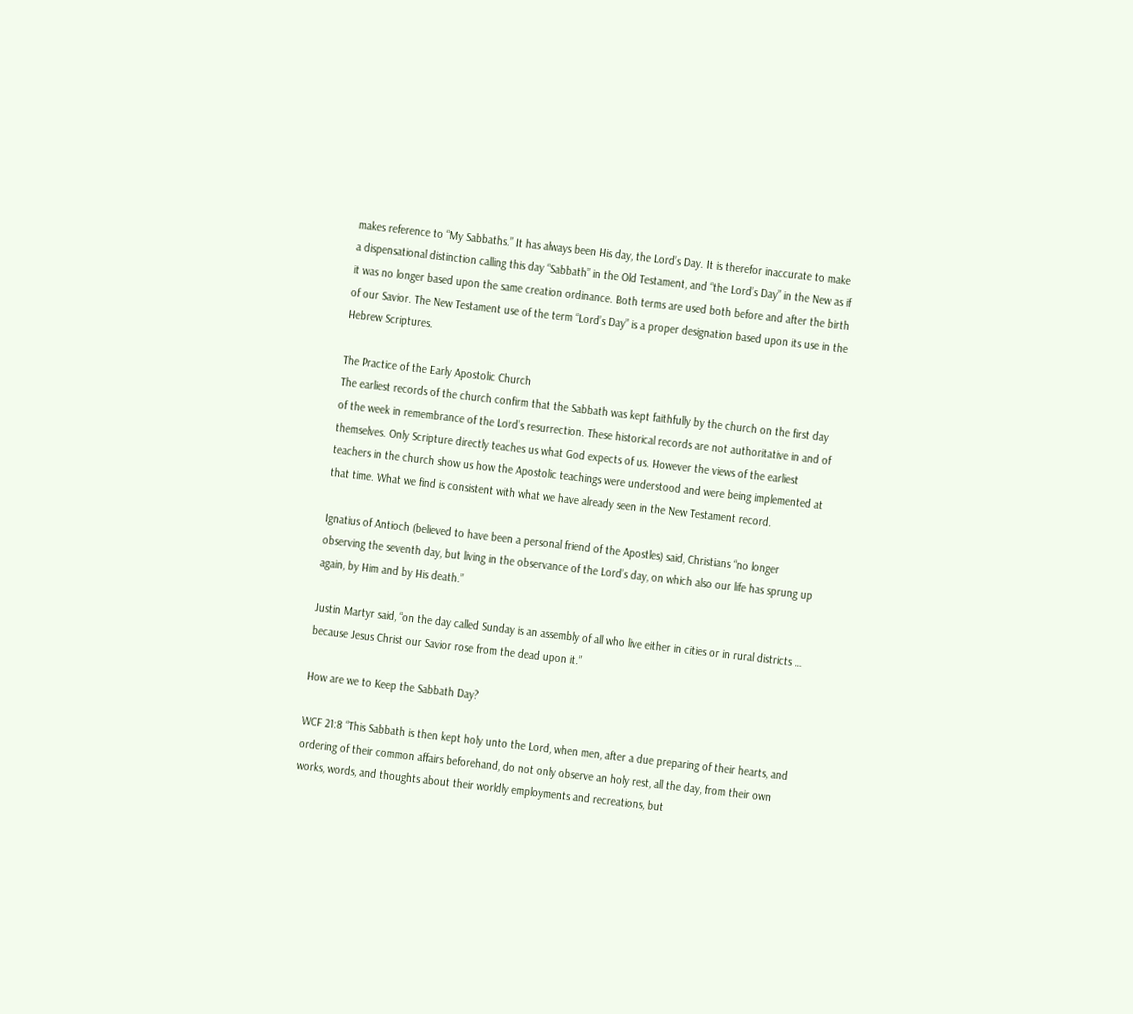makes reference to “My Sabbaths.” It has always been His day, the Lord’s Day. It is therefor inaccurate to make a dispensational distinction calling this day “Sabbath” in the Old Testament, and “the Lord’s Day” in the New as if it was no longer based upon the same creation ordinance. Both terms are used both before and after the birth of our Savior. The New Testament use of the term “Lord’s Day” is a proper designation based upon its use in the Hebrew Scriptures.

The Practice of the Early Apostolic Church
The earliest records of the church confirm that the Sabbath was kept faithfully by the church on the first day of the week in remembrance of the Lord’s resurrection. These historical records are not authoritative in and of themselves. Only Scripture directly teaches us what God expects of us. However the views of the earliest teachers in the church show us how the Apostolic teachings were understood and were being implemented at that time. What we find is consistent with what we have already seen in the New Testament record.

Ignatius of Antioch (believed to have been a personal friend of the Apostles) said, Christians “no longer observing the seventh day, but living in the observance of the Lord’s day, on which also our life has sprung up again, by Him and by His death.”

Justin Martyr said, “on the day called Sunday is an assembly of all who live either in cities or in rural districts … because Jesus Christ our Savior rose from the dead upon it.”

How are we to Keep the Sabbath Day?

WCF 21:8 “This Sabbath is then kept holy unto the Lord, when men, after a due preparing of their hearts, and ordering of their common affairs beforehand, do not only observe an holy rest, all the day, from their own works, words, and thoughts about their worldly employments and recreations, but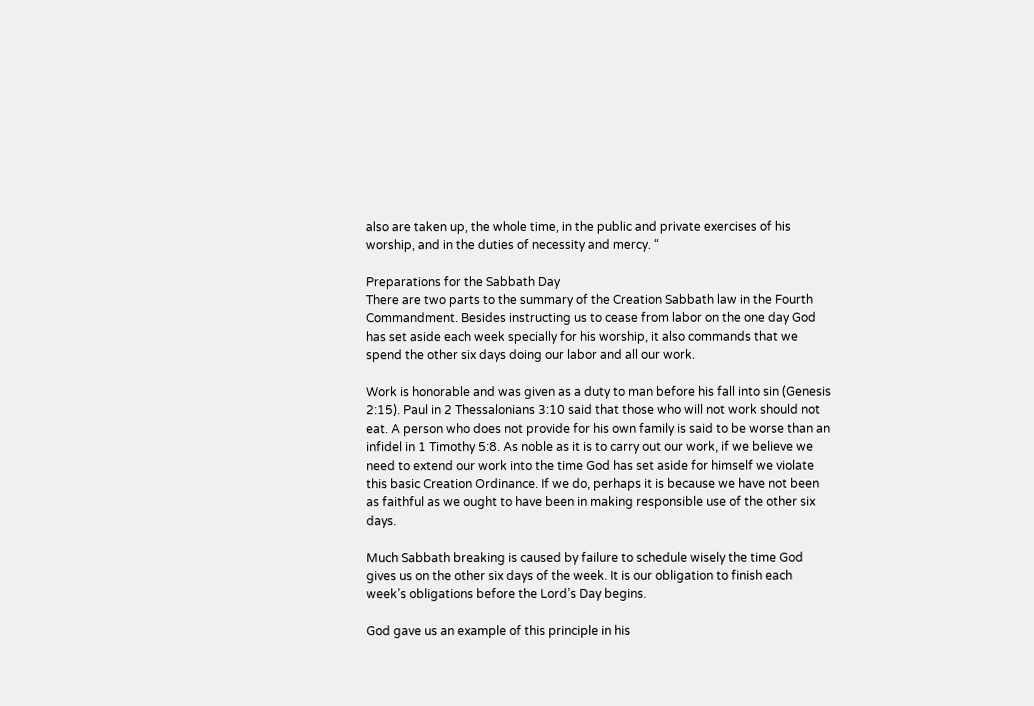also are taken up, the whole time, in the public and private exercises of his worship, and in the duties of necessity and mercy. “

Preparations for the Sabbath Day
There are two parts to the summary of the Creation Sabbath law in the Fourth Commandment. Besides instructing us to cease from labor on the one day God has set aside each week specially for his worship, it also commands that we spend the other six days doing our labor and all our work.

Work is honorable and was given as a duty to man before his fall into sin (Genesis 2:15). Paul in 2 Thessalonians 3:10 said that those who will not work should not eat. A person who does not provide for his own family is said to be worse than an infidel in 1 Timothy 5:8. As noble as it is to carry out our work, if we believe we need to extend our work into the time God has set aside for himself we violate this basic Creation Ordinance. If we do, perhaps it is because we have not been as faithful as we ought to have been in making responsible use of the other six days.

Much Sabbath breaking is caused by failure to schedule wisely the time God gives us on the other six days of the week. It is our obligation to finish each week’s obligations before the Lord’s Day begins.

God gave us an example of this principle in his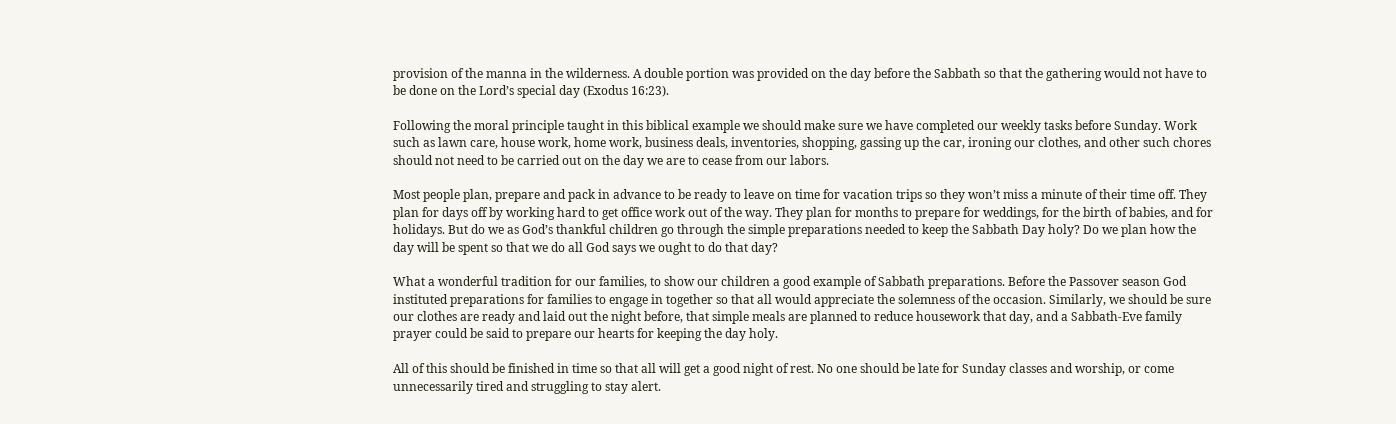provision of the manna in the wilderness. A double portion was provided on the day before the Sabbath so that the gathering would not have to be done on the Lord’s special day (Exodus 16:23).

Following the moral principle taught in this biblical example we should make sure we have completed our weekly tasks before Sunday. Work such as lawn care, house work, home work, business deals, inventories, shopping, gassing up the car, ironing our clothes, and other such chores should not need to be carried out on the day we are to cease from our labors.

Most people plan, prepare and pack in advance to be ready to leave on time for vacation trips so they won’t miss a minute of their time off. They plan for days off by working hard to get office work out of the way. They plan for months to prepare for weddings, for the birth of babies, and for holidays. But do we as God’s thankful children go through the simple preparations needed to keep the Sabbath Day holy? Do we plan how the day will be spent so that we do all God says we ought to do that day?

What a wonderful tradition for our families, to show our children a good example of Sabbath preparations. Before the Passover season God instituted preparations for families to engage in together so that all would appreciate the solemness of the occasion. Similarly, we should be sure our clothes are ready and laid out the night before, that simple meals are planned to reduce housework that day, and a Sabbath-Eve family prayer could be said to prepare our hearts for keeping the day holy.

All of this should be finished in time so that all will get a good night of rest. No one should be late for Sunday classes and worship, or come unnecessarily tired and struggling to stay alert.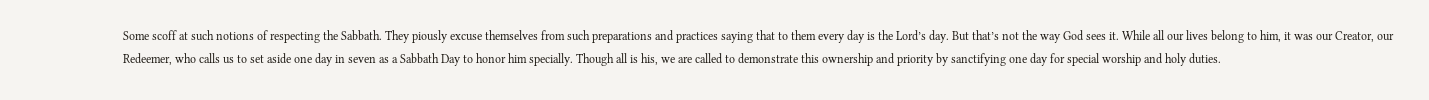Some scoff at such notions of respecting the Sabbath. They piously excuse themselves from such preparations and practices saying that to them every day is the Lord’s day. But that’s not the way God sees it. While all our lives belong to him, it was our Creator, our Redeemer, who calls us to set aside one day in seven as a Sabbath Day to honor him specially. Though all is his, we are called to demonstrate this ownership and priority by sanctifying one day for special worship and holy duties.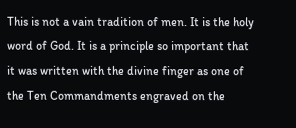This is not a vain tradition of men. It is the holy word of God. It is a principle so important that it was written with the divine finger as one of the Ten Commandments engraved on the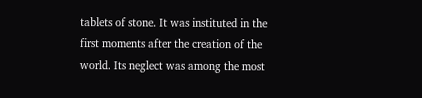tablets of stone. It was instituted in the first moments after the creation of the world. Its neglect was among the most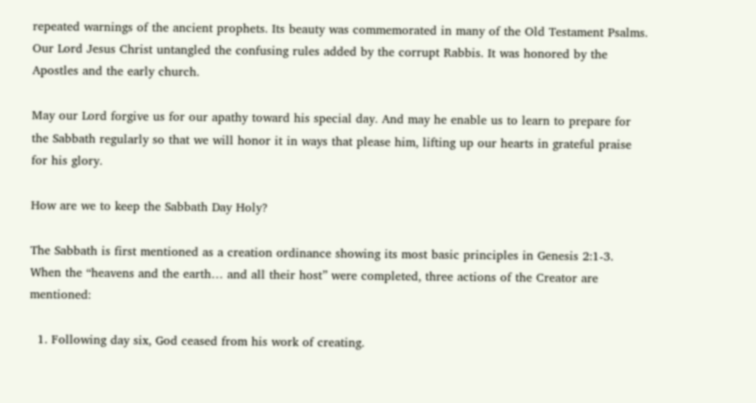repeated warnings of the ancient prophets. Its beauty was commemorated in many of the Old Testament Psalms. Our Lord Jesus Christ untangled the confusing rules added by the corrupt Rabbis. It was honored by the Apostles and the early church.

May our Lord forgive us for our apathy toward his special day. And may he enable us to learn to prepare for the Sabbath regularly so that we will honor it in ways that please him, lifting up our hearts in grateful praise for his glory.

How are we to keep the Sabbath Day Holy?

The Sabbath is first mentioned as a creation ordinance showing its most basic principles in Genesis 2:1-3. When the “heavens and the earth… and all their host” were completed, three actions of the Creator are mentioned:

  1. Following day six, God ceased from his work of creating.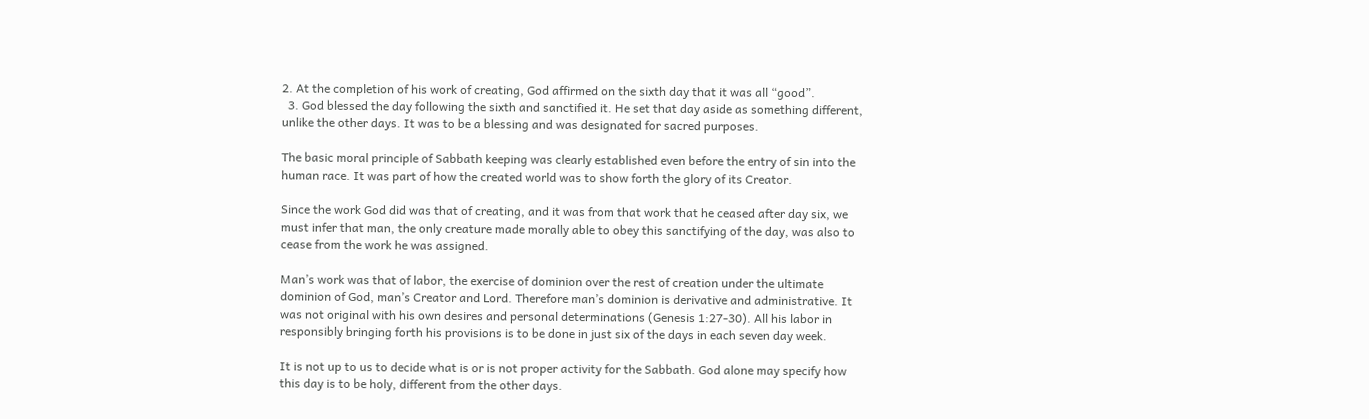2. At the completion of his work of creating, God affirmed on the sixth day that it was all “good”.
  3. God blessed the day following the sixth and sanctified it. He set that day aside as something different, unlike the other days. It was to be a blessing and was designated for sacred purposes.

The basic moral principle of Sabbath keeping was clearly established even before the entry of sin into the human race. It was part of how the created world was to show forth the glory of its Creator.

Since the work God did was that of creating, and it was from that work that he ceased after day six, we must infer that man, the only creature made morally able to obey this sanctifying of the day, was also to cease from the work he was assigned.

Man’s work was that of labor, the exercise of dominion over the rest of creation under the ultimate dominion of God, man’s Creator and Lord. Therefore man’s dominion is derivative and administrative. It was not original with his own desires and personal determinations (Genesis 1:27-30). All his labor in responsibly bringing forth his provisions is to be done in just six of the days in each seven day week.

It is not up to us to decide what is or is not proper activity for the Sabbath. God alone may specify how this day is to be holy, different from the other days.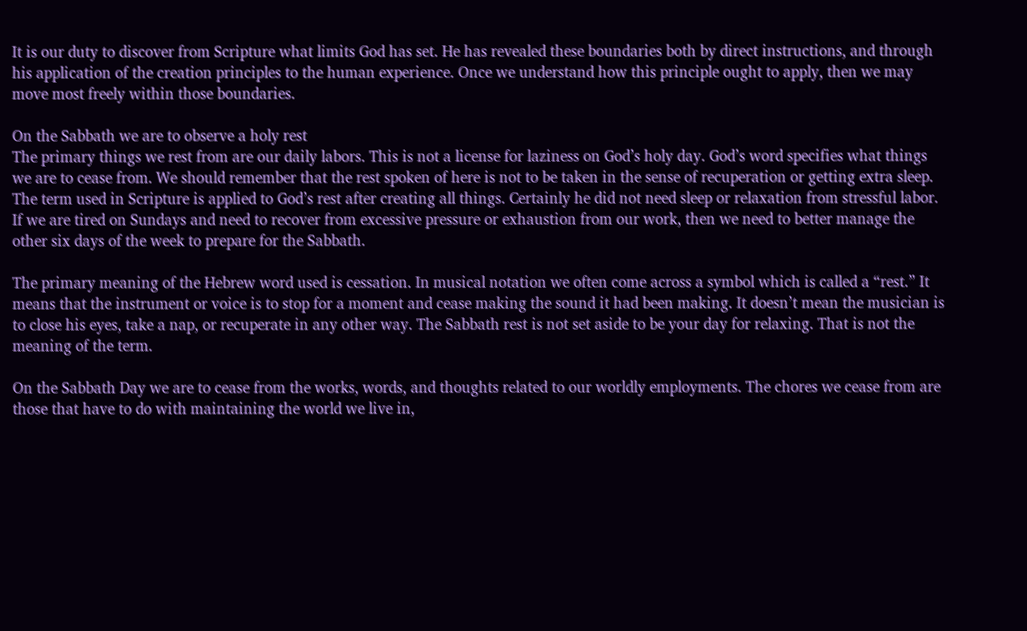It is our duty to discover from Scripture what limits God has set. He has revealed these boundaries both by direct instructions, and through his application of the creation principles to the human experience. Once we understand how this principle ought to apply, then we may move most freely within those boundaries.

On the Sabbath we are to observe a holy rest
The primary things we rest from are our daily labors. This is not a license for laziness on God’s holy day. God’s word specifies what things we are to cease from. We should remember that the rest spoken of here is not to be taken in the sense of recuperation or getting extra sleep. The term used in Scripture is applied to God’s rest after creating all things. Certainly he did not need sleep or relaxation from stressful labor. If we are tired on Sundays and need to recover from excessive pressure or exhaustion from our work, then we need to better manage the other six days of the week to prepare for the Sabbath.

The primary meaning of the Hebrew word used is cessation. In musical notation we often come across a symbol which is called a “rest.” It means that the instrument or voice is to stop for a moment and cease making the sound it had been making. It doesn’t mean the musician is to close his eyes, take a nap, or recuperate in any other way. The Sabbath rest is not set aside to be your day for relaxing. That is not the meaning of the term.

On the Sabbath Day we are to cease from the works, words, and thoughts related to our worldly employments. The chores we cease from are those that have to do with maintaining the world we live in,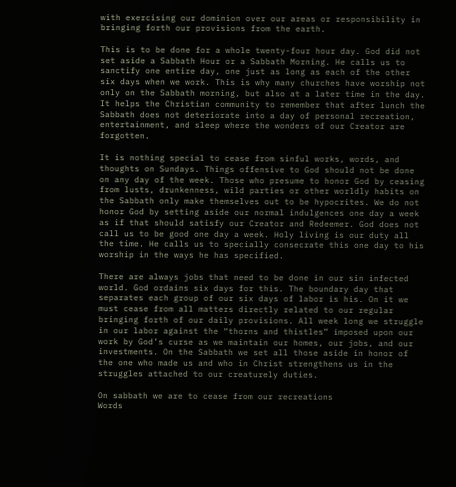with exercising our dominion over our areas or responsibility in bringing forth our provisions from the earth.

This is to be done for a whole twenty-four hour day. God did not set aside a Sabbath Hour or a Sabbath Morning. He calls us to sanctify one entire day, one just as long as each of the other six days when we work. This is why many churches have worship not only on the Sabbath morning, but also at a later time in the day. It helps the Christian community to remember that after lunch the Sabbath does not deteriorate into a day of personal recreation, entertainment, and sleep where the wonders of our Creator are forgotten.

It is nothing special to cease from sinful works, words, and thoughts on Sundays. Things offensive to God should not be done on any day of the week. Those who presume to honor God by ceasing from lusts, drunkenness, wild parties or other worldly habits on the Sabbath only make themselves out to be hypocrites. We do not honor God by setting aside our normal indulgences one day a week as if that should satisfy our Creator and Redeemer. God does not call us to be good one day a week. Holy living is our duty all the time. He calls us to specially consecrate this one day to his worship in the ways he has specified.

There are always jobs that need to be done in our sin infected world. God ordains six days for this. The boundary day that separates each group of our six days of labor is his. On it we must cease from all matters directly related to our regular bringing forth of our daily provisions. All week long we struggle in our labor against the “thorns and thistles” imposed upon our work by God’s curse as we maintain our homes, our jobs, and our investments. On the Sabbath we set all those aside in honor of the one who made us and who in Christ strengthens us in the struggles attached to our creaturely duties.

On sabbath we are to cease from our recreations
Words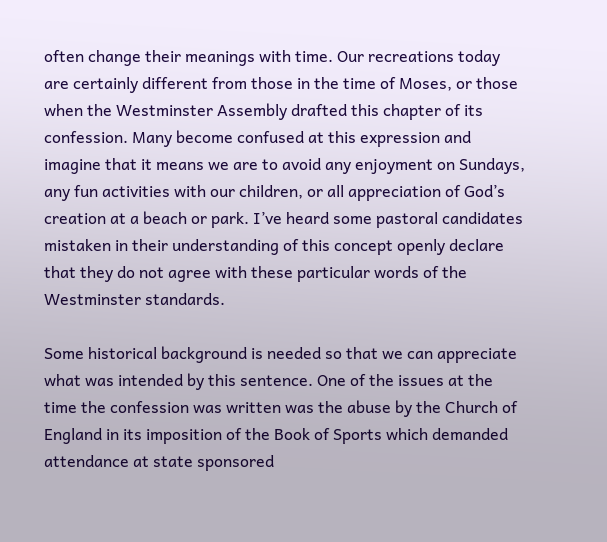often change their meanings with time. Our recreations today are certainly different from those in the time of Moses, or those when the Westminster Assembly drafted this chapter of its confession. Many become confused at this expression and imagine that it means we are to avoid any enjoyment on Sundays, any fun activities with our children, or all appreciation of God’s creation at a beach or park. I’ve heard some pastoral candidates mistaken in their understanding of this concept openly declare that they do not agree with these particular words of the Westminster standards.

Some historical background is needed so that we can appreciate what was intended by this sentence. One of the issues at the time the confession was written was the abuse by the Church of England in its imposition of the Book of Sports which demanded attendance at state sponsored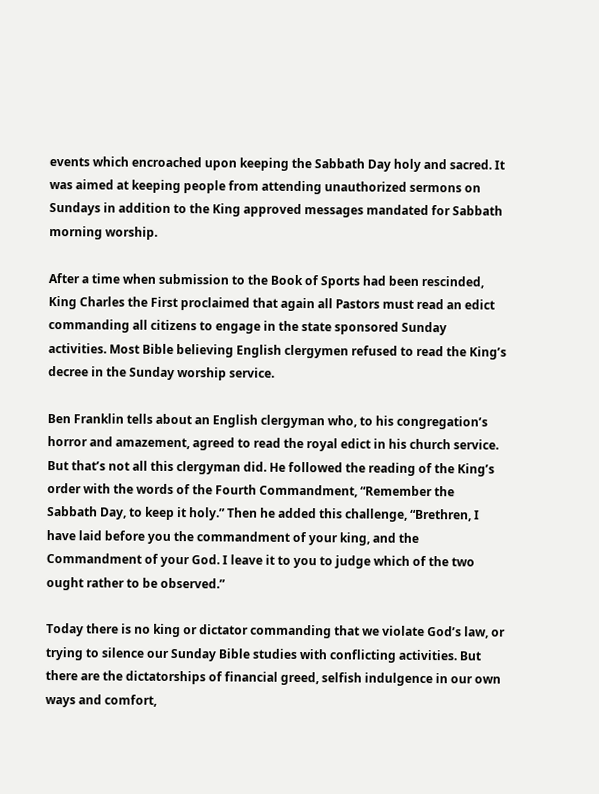events which encroached upon keeping the Sabbath Day holy and sacred. It was aimed at keeping people from attending unauthorized sermons on Sundays in addition to the King approved messages mandated for Sabbath morning worship.

After a time when submission to the Book of Sports had been rescinded, King Charles the First proclaimed that again all Pastors must read an edict commanding all citizens to engage in the state sponsored Sunday activities. Most Bible believing English clergymen refused to read the King’s decree in the Sunday worship service.

Ben Franklin tells about an English clergyman who, to his congregation’s horror and amazement, agreed to read the royal edict in his church service. But that’s not all this clergyman did. He followed the reading of the King’s order with the words of the Fourth Commandment, “Remember the Sabbath Day, to keep it holy.” Then he added this challenge, “Brethren, I have laid before you the commandment of your king, and the Commandment of your God. I leave it to you to judge which of the two ought rather to be observed.”

Today there is no king or dictator commanding that we violate God’s law, or trying to silence our Sunday Bible studies with conflicting activities. But there are the dictatorships of financial greed, selfish indulgence in our own ways and comfort,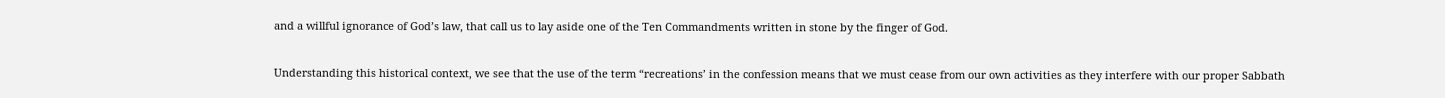and a willful ignorance of God’s law, that call us to lay aside one of the Ten Commandments written in stone by the finger of God.

Understanding this historical context, we see that the use of the term “recreations’ in the confession means that we must cease from our own activities as they interfere with our proper Sabbath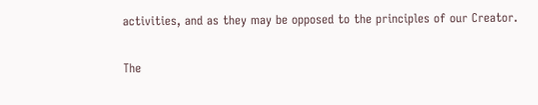activities, and as they may be opposed to the principles of our Creator.

The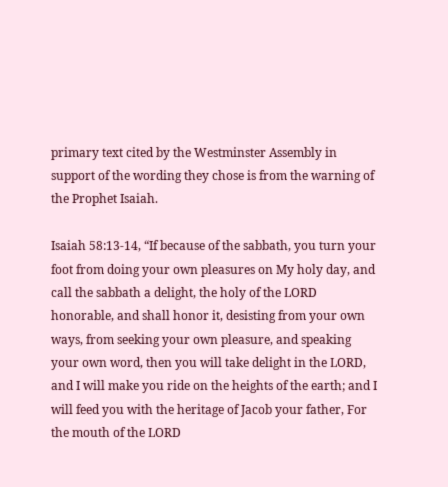primary text cited by the Westminster Assembly in support of the wording they chose is from the warning of the Prophet Isaiah.

Isaiah 58:13-14, “If because of the sabbath, you turn your foot from doing your own pleasures on My holy day, and call the sabbath a delight, the holy of the LORD honorable, and shall honor it, desisting from your own ways, from seeking your own pleasure, and speaking your own word, then you will take delight in the LORD, and I will make you ride on the heights of the earth; and I will feed you with the heritage of Jacob your father, For the mouth of the LORD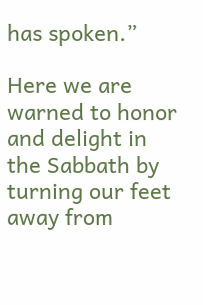has spoken.”

Here we are warned to honor and delight in the Sabbath by turning our feet away from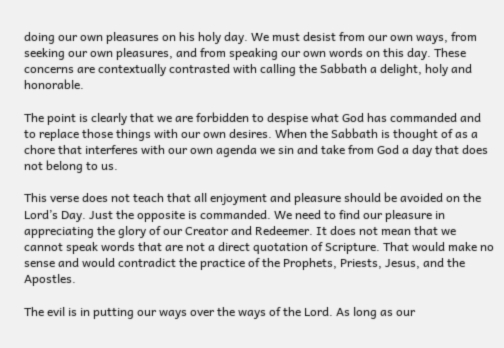doing our own pleasures on his holy day. We must desist from our own ways, from seeking our own pleasures, and from speaking our own words on this day. These concerns are contextually contrasted with calling the Sabbath a delight, holy and honorable.

The point is clearly that we are forbidden to despise what God has commanded and to replace those things with our own desires. When the Sabbath is thought of as a chore that interferes with our own agenda we sin and take from God a day that does not belong to us.

This verse does not teach that all enjoyment and pleasure should be avoided on the Lord’s Day. Just the opposite is commanded. We need to find our pleasure in appreciating the glory of our Creator and Redeemer. It does not mean that we cannot speak words that are not a direct quotation of Scripture. That would make no sense and would contradict the practice of the Prophets, Priests, Jesus, and the Apostles.

The evil is in putting our ways over the ways of the Lord. As long as our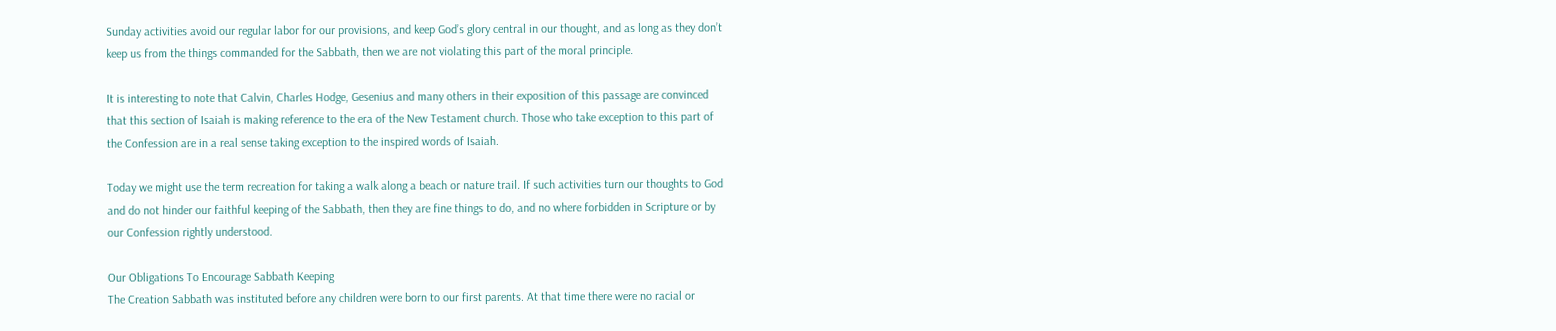Sunday activities avoid our regular labor for our provisions, and keep God’s glory central in our thought, and as long as they don’t keep us from the things commanded for the Sabbath, then we are not violating this part of the moral principle.

It is interesting to note that Calvin, Charles Hodge, Gesenius and many others in their exposition of this passage are convinced that this section of Isaiah is making reference to the era of the New Testament church. Those who take exception to this part of the Confession are in a real sense taking exception to the inspired words of Isaiah.

Today we might use the term recreation for taking a walk along a beach or nature trail. If such activities turn our thoughts to God and do not hinder our faithful keeping of the Sabbath, then they are fine things to do, and no where forbidden in Scripture or by our Confession rightly understood.

Our Obligations To Encourage Sabbath Keeping
The Creation Sabbath was instituted before any children were born to our first parents. At that time there were no racial or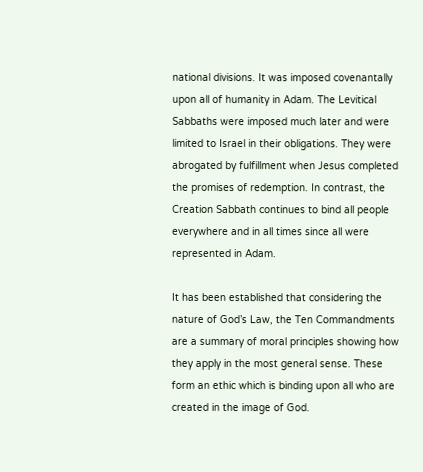national divisions. It was imposed covenantally upon all of humanity in Adam. The Levitical Sabbaths were imposed much later and were limited to Israel in their obligations. They were abrogated by fulfillment when Jesus completed the promises of redemption. In contrast, the Creation Sabbath continues to bind all people everywhere and in all times since all were represented in Adam.

It has been established that considering the nature of God’s Law, the Ten Commandments are a summary of moral principles showing how they apply in the most general sense. These form an ethic which is binding upon all who are created in the image of God.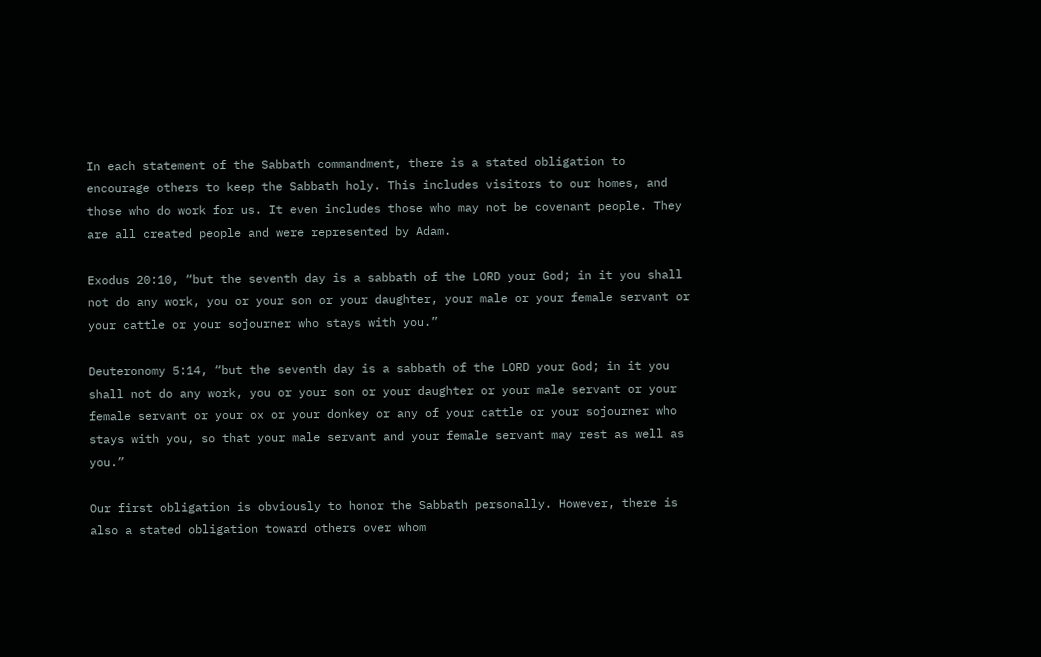In each statement of the Sabbath commandment, there is a stated obligation to encourage others to keep the Sabbath holy. This includes visitors to our homes, and those who do work for us. It even includes those who may not be covenant people. They are all created people and were represented by Adam.

Exodus 20:10, “but the seventh day is a sabbath of the LORD your God; in it you shall not do any work, you or your son or your daughter, your male or your female servant or your cattle or your sojourner who stays with you.”

Deuteronomy 5:14, “but the seventh day is a sabbath of the LORD your God; in it you shall not do any work, you or your son or your daughter or your male servant or your female servant or your ox or your donkey or any of your cattle or your sojourner who stays with you, so that your male servant and your female servant may rest as well as you.”

Our first obligation is obviously to honor the Sabbath personally. However, there is also a stated obligation toward others over whom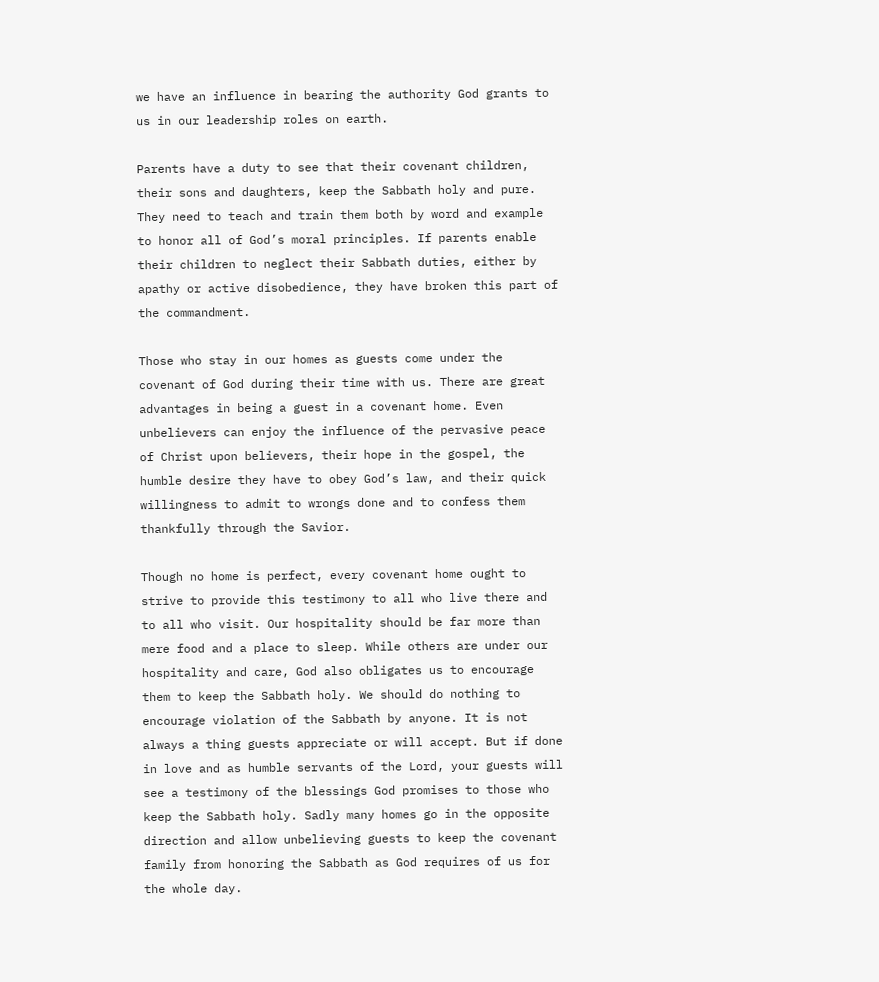we have an influence in bearing the authority God grants to us in our leadership roles on earth.

Parents have a duty to see that their covenant children, their sons and daughters, keep the Sabbath holy and pure. They need to teach and train them both by word and example to honor all of God’s moral principles. If parents enable their children to neglect their Sabbath duties, either by apathy or active disobedience, they have broken this part of the commandment.

Those who stay in our homes as guests come under the covenant of God during their time with us. There are great advantages in being a guest in a covenant home. Even unbelievers can enjoy the influence of the pervasive peace of Christ upon believers, their hope in the gospel, the humble desire they have to obey God’s law, and their quick willingness to admit to wrongs done and to confess them thankfully through the Savior.

Though no home is perfect, every covenant home ought to strive to provide this testimony to all who live there and to all who visit. Our hospitality should be far more than mere food and a place to sleep. While others are under our hospitality and care, God also obligates us to encourage them to keep the Sabbath holy. We should do nothing to encourage violation of the Sabbath by anyone. It is not always a thing guests appreciate or will accept. But if done in love and as humble servants of the Lord, your guests will see a testimony of the blessings God promises to those who keep the Sabbath holy. Sadly many homes go in the opposite direction and allow unbelieving guests to keep the covenant family from honoring the Sabbath as God requires of us for the whole day.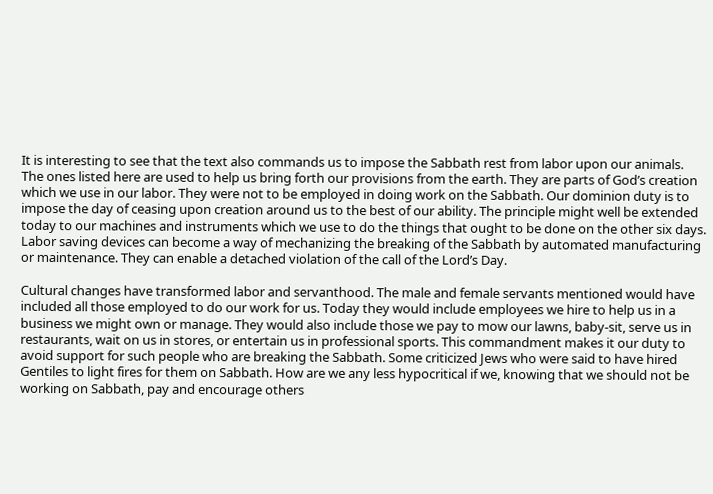It is interesting to see that the text also commands us to impose the Sabbath rest from labor upon our animals. The ones listed here are used to help us bring forth our provisions from the earth. They are parts of God’s creation which we use in our labor. They were not to be employed in doing work on the Sabbath. Our dominion duty is to impose the day of ceasing upon creation around us to the best of our ability. The principle might well be extended today to our machines and instruments which we use to do the things that ought to be done on the other six days. Labor saving devices can become a way of mechanizing the breaking of the Sabbath by automated manufacturing or maintenance. They can enable a detached violation of the call of the Lord’s Day.

Cultural changes have transformed labor and servanthood. The male and female servants mentioned would have included all those employed to do our work for us. Today they would include employees we hire to help us in a business we might own or manage. They would also include those we pay to mow our lawns, baby-sit, serve us in restaurants, wait on us in stores, or entertain us in professional sports. This commandment makes it our duty to avoid support for such people who are breaking the Sabbath. Some criticized Jews who were said to have hired Gentiles to light fires for them on Sabbath. How are we any less hypocritical if we, knowing that we should not be working on Sabbath, pay and encourage others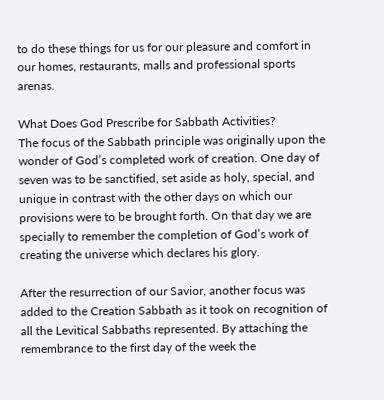to do these things for us for our pleasure and comfort in our homes, restaurants, malls and professional sports arenas.

What Does God Prescribe for Sabbath Activities?
The focus of the Sabbath principle was originally upon the wonder of God’s completed work of creation. One day of seven was to be sanctified, set aside as holy, special, and unique in contrast with the other days on which our provisions were to be brought forth. On that day we are specially to remember the completion of God’s work of creating the universe which declares his glory.

After the resurrection of our Savior, another focus was added to the Creation Sabbath as it took on recognition of all the Levitical Sabbaths represented. By attaching the remembrance to the first day of the week the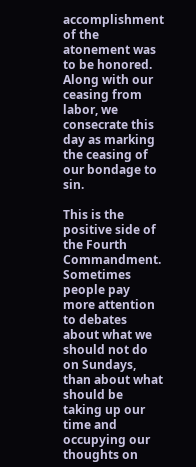accomplishment of the atonement was to be honored. Along with our ceasing from labor, we consecrate this day as marking the ceasing of our bondage to sin.

This is the positive side of the Fourth Commandment. Sometimes people pay more attention to debates about what we should not do on Sundays, than about what should be taking up our time and occupying our thoughts on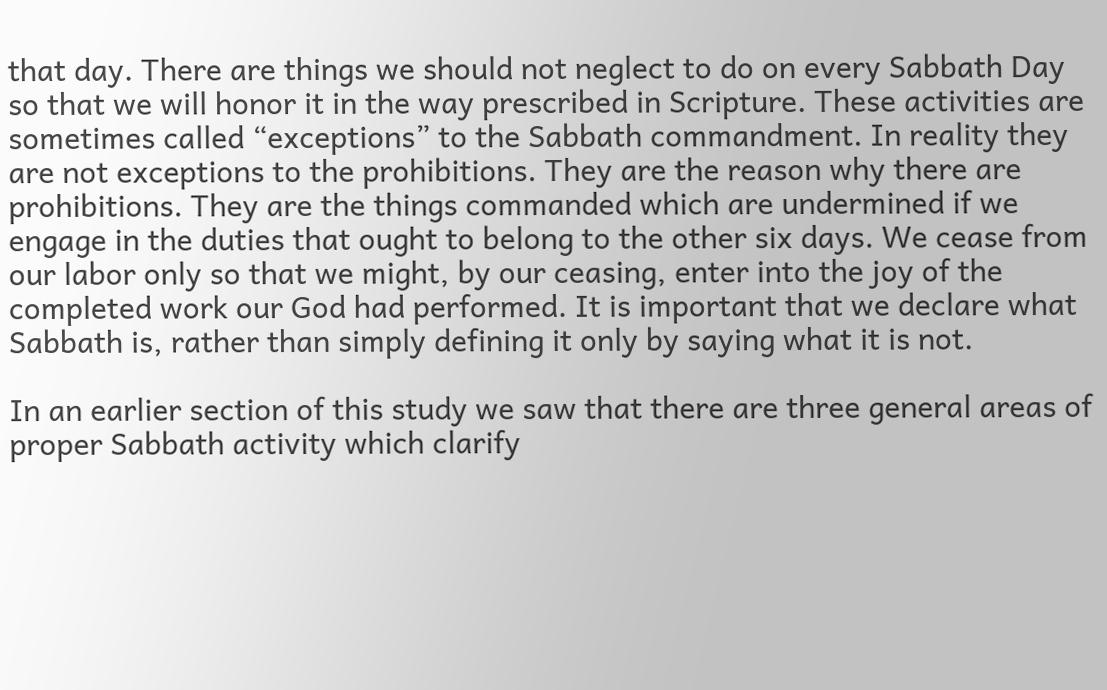that day. There are things we should not neglect to do on every Sabbath Day so that we will honor it in the way prescribed in Scripture. These activities are sometimes called “exceptions” to the Sabbath commandment. In reality they are not exceptions to the prohibitions. They are the reason why there are prohibitions. They are the things commanded which are undermined if we engage in the duties that ought to belong to the other six days. We cease from our labor only so that we might, by our ceasing, enter into the joy of the completed work our God had performed. It is important that we declare what Sabbath is, rather than simply defining it only by saying what it is not.

In an earlier section of this study we saw that there are three general areas of proper Sabbath activity which clarify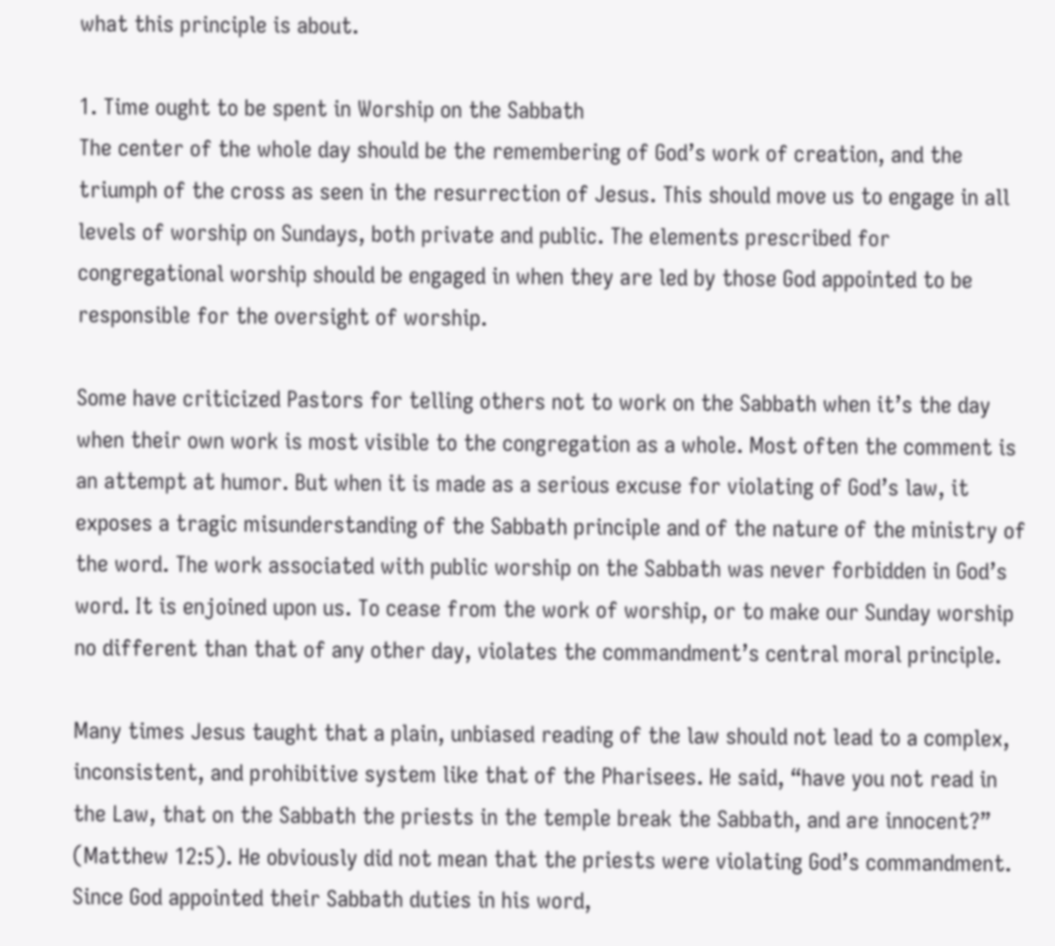what this principle is about.

1. Time ought to be spent in Worship on the Sabbath
The center of the whole day should be the remembering of God’s work of creation, and the triumph of the cross as seen in the resurrection of Jesus. This should move us to engage in all levels of worship on Sundays, both private and public. The elements prescribed for congregational worship should be engaged in when they are led by those God appointed to be responsible for the oversight of worship.

Some have criticized Pastors for telling others not to work on the Sabbath when it’s the day when their own work is most visible to the congregation as a whole. Most often the comment is an attempt at humor. But when it is made as a serious excuse for violating of God’s law, it exposes a tragic misunderstanding of the Sabbath principle and of the nature of the ministry of the word. The work associated with public worship on the Sabbath was never forbidden in God’s word. It is enjoined upon us. To cease from the work of worship, or to make our Sunday worship no different than that of any other day, violates the commandment’s central moral principle.

Many times Jesus taught that a plain, unbiased reading of the law should not lead to a complex, inconsistent, and prohibitive system like that of the Pharisees. He said, “have you not read in the Law, that on the Sabbath the priests in the temple break the Sabbath, and are innocent?” (Matthew 12:5). He obviously did not mean that the priests were violating God’s commandment. Since God appointed their Sabbath duties in his word,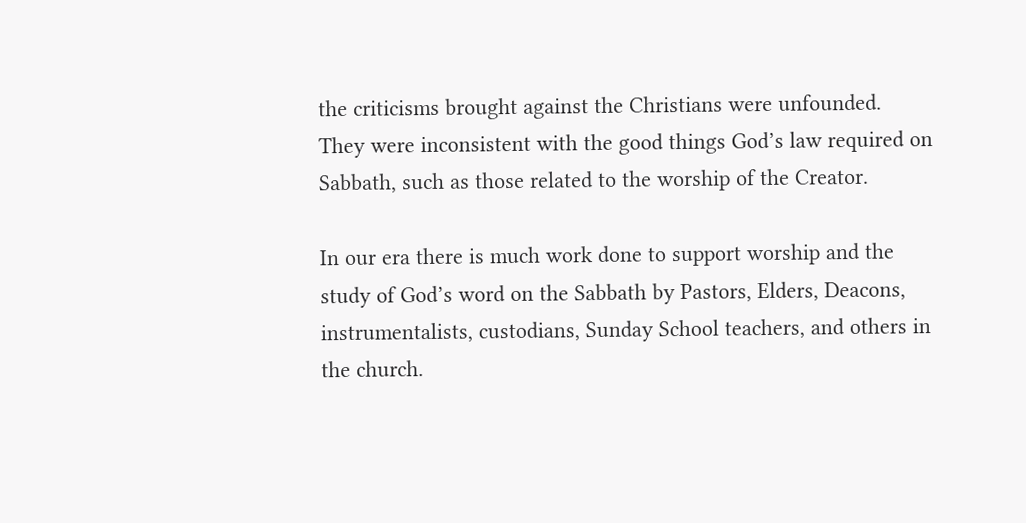the criticisms brought against the Christians were unfounded. They were inconsistent with the good things God’s law required on Sabbath, such as those related to the worship of the Creator.

In our era there is much work done to support worship and the study of God’s word on the Sabbath by Pastors, Elders, Deacons, instrumentalists, custodians, Sunday School teachers, and others in the church.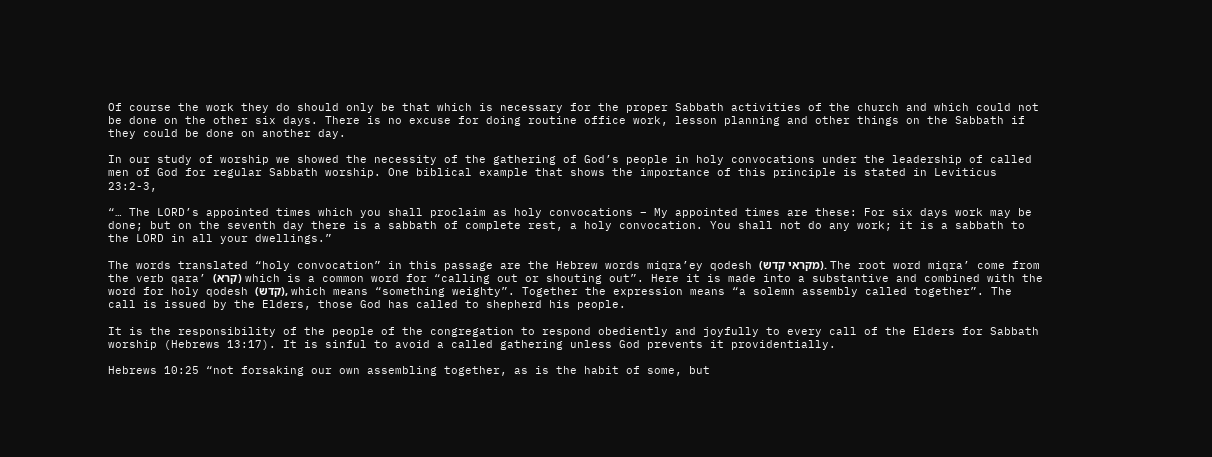Of course the work they do should only be that which is necessary for the proper Sabbath activities of the church and which could not be done on the other six days. There is no excuse for doing routine office work, lesson planning and other things on the Sabbath if they could be done on another day.

In our study of worship we showed the necessity of the gathering of God’s people in holy convocations under the leadership of called men of God for regular Sabbath worship. One biblical example that shows the importance of this principle is stated in Leviticus 23:2-3,

“… The LORD’s appointed times which you shall proclaim as holy convocations – My appointed times are these: For six days work may be done; but on the seventh day there is a sabbath of complete rest, a holy convocation. You shall not do any work; it is a sabbath to the LORD in all your dwellings.”

The words translated “holy convocation” in this passage are the Hebrew words miqra’ey qodesh (מקראי קדש). The root word miqra’ come from the verb qara’ (קרא) which is a common word for “calling out or shouting out”. Here it is made into a substantive and combined with the word for holy qodesh (קדש), which means “something weighty”. Together the expression means “a solemn assembly called together”. The call is issued by the Elders, those God has called to shepherd his people.

It is the responsibility of the people of the congregation to respond obediently and joyfully to every call of the Elders for Sabbath worship (Hebrews 13:17). It is sinful to avoid a called gathering unless God prevents it providentially.

Hebrews 10:25 “not forsaking our own assembling together, as is the habit of some, but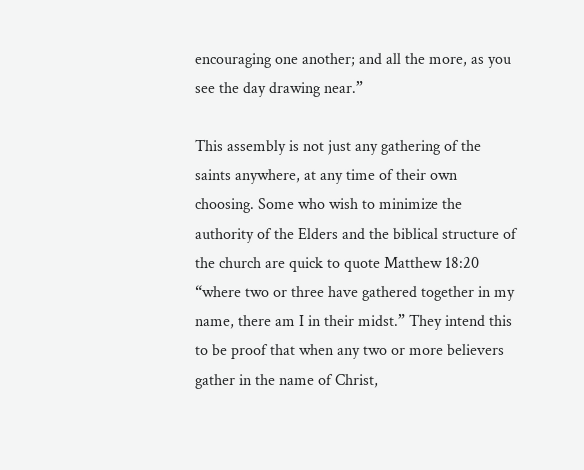encouraging one another; and all the more, as you see the day drawing near.”

This assembly is not just any gathering of the saints anywhere, at any time of their own choosing. Some who wish to minimize the authority of the Elders and the biblical structure of the church are quick to quote Matthew 18:20 “where two or three have gathered together in my name, there am I in their midst.” They intend this to be proof that when any two or more believers gather in the name of Christ,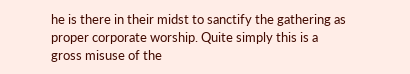he is there in their midst to sanctify the gathering as proper corporate worship. Quite simply this is a gross misuse of the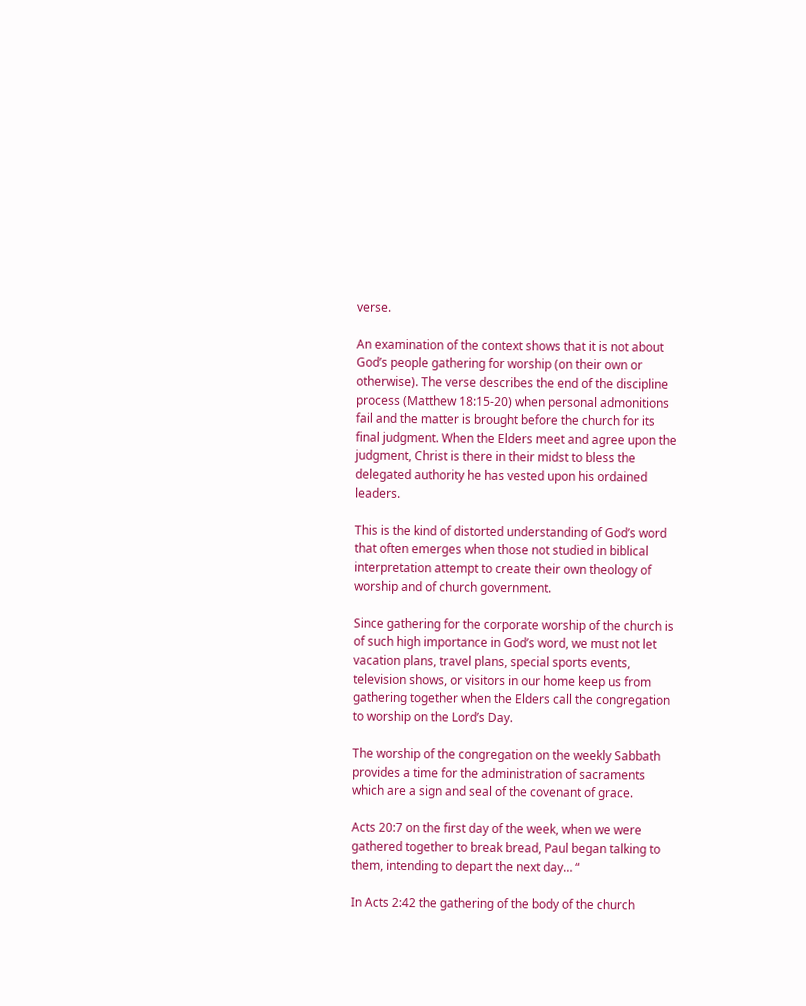verse.

An examination of the context shows that it is not about God’s people gathering for worship (on their own or otherwise). The verse describes the end of the discipline process (Matthew 18:15-20) when personal admonitions fail and the matter is brought before the church for its final judgment. When the Elders meet and agree upon the judgment, Christ is there in their midst to bless the delegated authority he has vested upon his ordained leaders.

This is the kind of distorted understanding of God’s word that often emerges when those not studied in biblical interpretation attempt to create their own theology of worship and of church government.

Since gathering for the corporate worship of the church is of such high importance in God’s word, we must not let vacation plans, travel plans, special sports events, television shows, or visitors in our home keep us from gathering together when the Elders call the congregation to worship on the Lord’s Day.

The worship of the congregation on the weekly Sabbath provides a time for the administration of sacraments which are a sign and seal of the covenant of grace.

Acts 20:7 on the first day of the week, when we were gathered together to break bread, Paul began talking to them, intending to depart the next day… “

In Acts 2:42 the gathering of the body of the church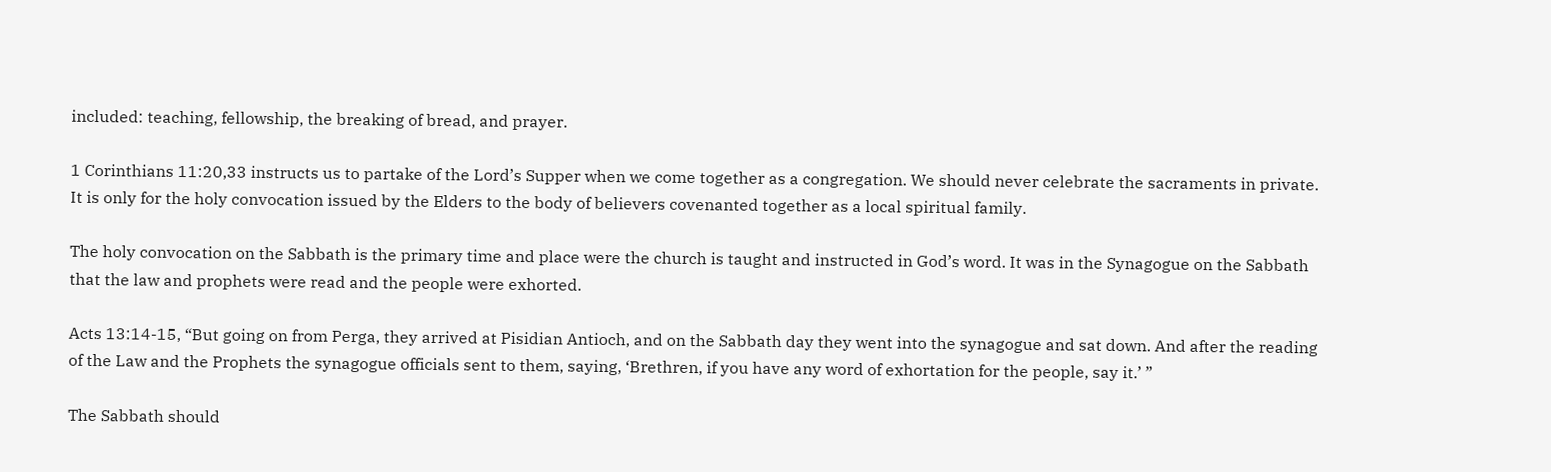included: teaching, fellowship, the breaking of bread, and prayer.

1 Corinthians 11:20,33 instructs us to partake of the Lord’s Supper when we come together as a congregation. We should never celebrate the sacraments in private. It is only for the holy convocation issued by the Elders to the body of believers covenanted together as a local spiritual family.

The holy convocation on the Sabbath is the primary time and place were the church is taught and instructed in God’s word. It was in the Synagogue on the Sabbath that the law and prophets were read and the people were exhorted.

Acts 13:14-15, “But going on from Perga, they arrived at Pisidian Antioch, and on the Sabbath day they went into the synagogue and sat down. And after the reading of the Law and the Prophets the synagogue officials sent to them, saying, ‘Brethren, if you have any word of exhortation for the people, say it.’ ”

The Sabbath should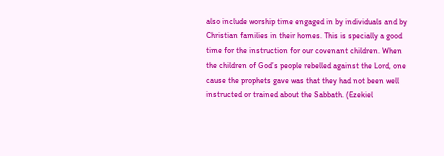also include worship time engaged in by individuals and by Christian families in their homes. This is specially a good time for the instruction for our covenant children. When the children of God’s people rebelled against the Lord, one cause the prophets gave was that they had not been well instructed or trained about the Sabbath. (Ezekiel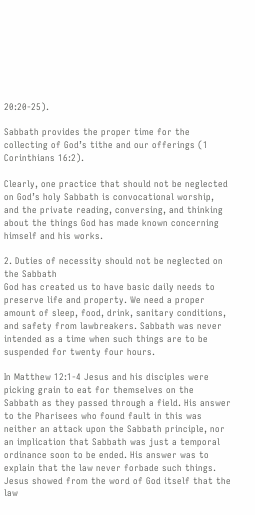20:20-25).

Sabbath provides the proper time for the collecting of God’s tithe and our offerings (1 Corinthians 16:2).

Clearly, one practice that should not be neglected on God’s holy Sabbath is convocational worship, and the private reading, conversing, and thinking about the things God has made known concerning himself and his works.

2. Duties of necessity should not be neglected on the Sabbath
God has created us to have basic daily needs to preserve life and property. We need a proper amount of sleep, food, drink, sanitary conditions, and safety from lawbreakers. Sabbath was never intended as a time when such things are to be suspended for twenty four hours.

In Matthew 12:1-4 Jesus and his disciples were picking grain to eat for themselves on the Sabbath as they passed through a field. His answer to the Pharisees who found fault in this was neither an attack upon the Sabbath principle, nor an implication that Sabbath was just a temporal ordinance soon to be ended. His answer was to explain that the law never forbade such things. Jesus showed from the word of God itself that the law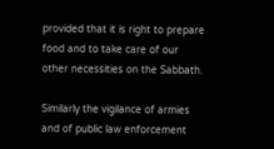provided that it is right to prepare food and to take care of our other necessities on the Sabbath.

Similarly the vigilance of armies and of public law enforcement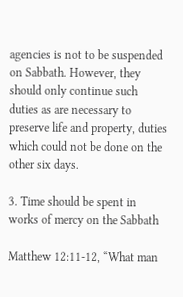agencies is not to be suspended on Sabbath. However, they should only continue such duties as are necessary to preserve life and property, duties which could not be done on the other six days.

3. Time should be spent in works of mercy on the Sabbath

Matthew 12:11-12, “What man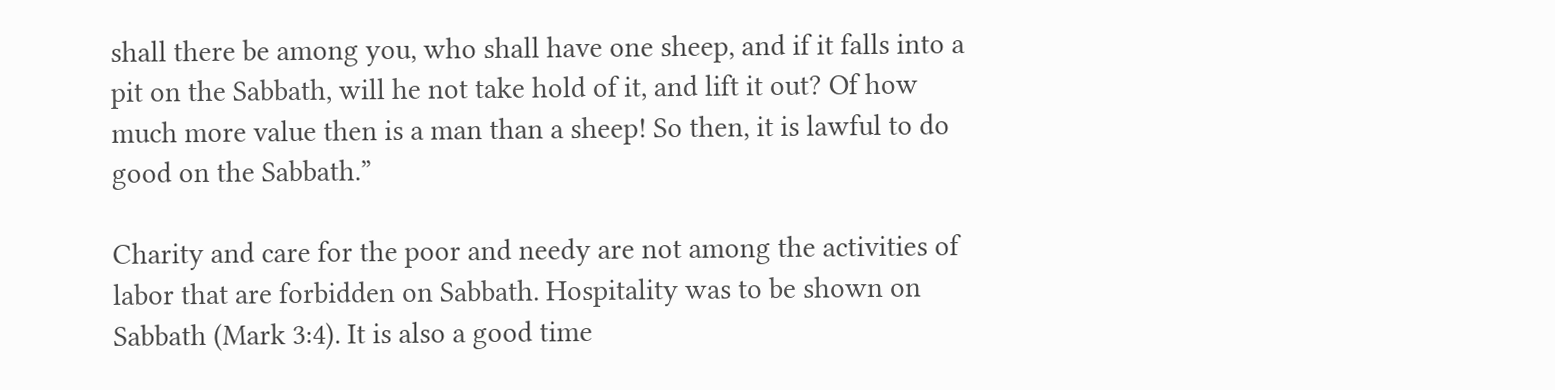shall there be among you, who shall have one sheep, and if it falls into a pit on the Sabbath, will he not take hold of it, and lift it out? Of how much more value then is a man than a sheep! So then, it is lawful to do good on the Sabbath.”

Charity and care for the poor and needy are not among the activities of labor that are forbidden on Sabbath. Hospitality was to be shown on Sabbath (Mark 3:4). It is also a good time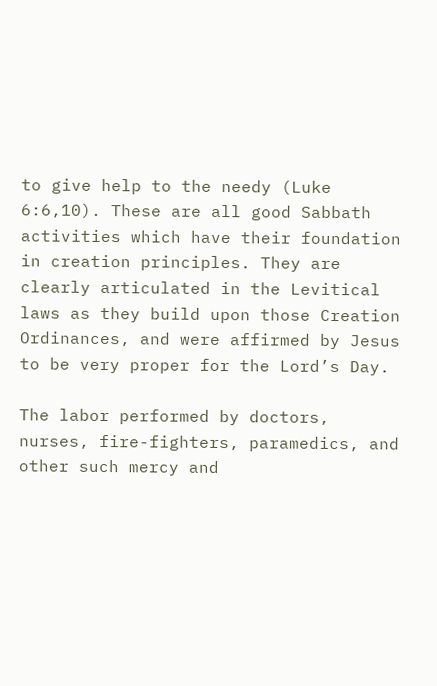to give help to the needy (Luke 6:6,10). These are all good Sabbath activities which have their foundation in creation principles. They are clearly articulated in the Levitical laws as they build upon those Creation Ordinances, and were affirmed by Jesus to be very proper for the Lord’s Day.

The labor performed by doctors, nurses, fire-fighters, paramedics, and other such mercy and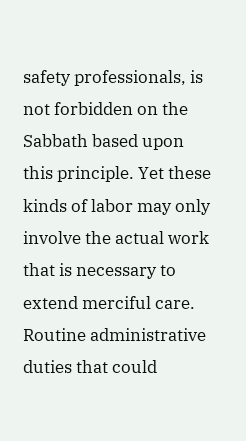safety professionals, is not forbidden on the Sabbath based upon this principle. Yet these kinds of labor may only involve the actual work that is necessary to extend merciful care. Routine administrative duties that could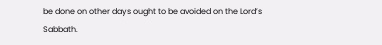be done on other days ought to be avoided on the Lord’s Sabbath.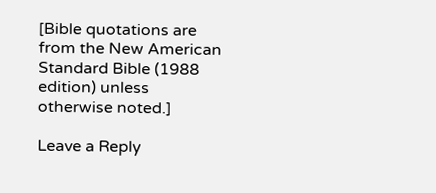[Bible quotations are from the New American Standard Bible (1988 edition) unless otherwise noted.]

Leave a Reply